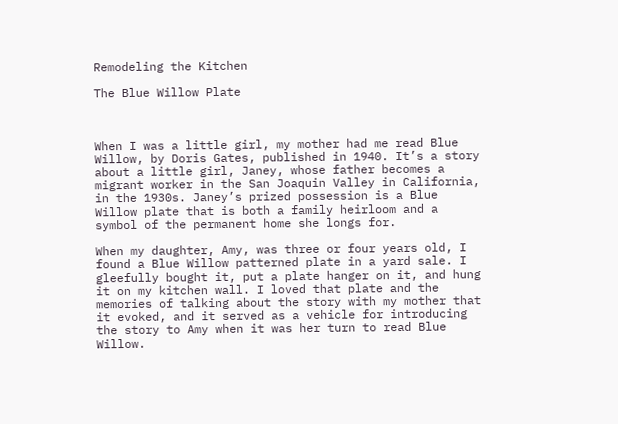Remodeling the Kitchen

The Blue Willow Plate



When I was a little girl, my mother had me read Blue Willow, by Doris Gates, published in 1940. It’s a story about a little girl, Janey, whose father becomes a migrant worker in the San Joaquin Valley in California, in the 1930s. Janey’s prized possession is a Blue Willow plate that is both a family heirloom and a symbol of the permanent home she longs for.

When my daughter, Amy, was three or four years old, I found a Blue Willow patterned plate in a yard sale. I gleefully bought it, put a plate hanger on it, and hung it on my kitchen wall. I loved that plate and the memories of talking about the story with my mother that it evoked, and it served as a vehicle for introducing the story to Amy when it was her turn to read Blue Willow.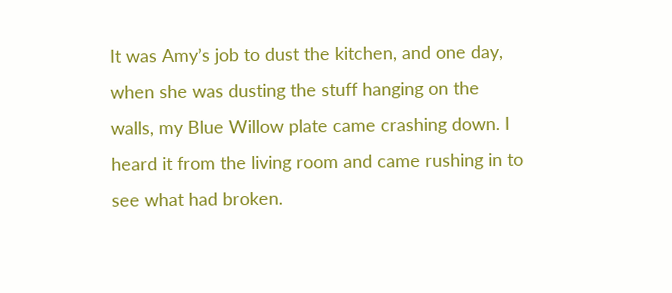It was Amy’s job to dust the kitchen, and one day, when she was dusting the stuff hanging on the walls, my Blue Willow plate came crashing down. I heard it from the living room and came rushing in to see what had broken.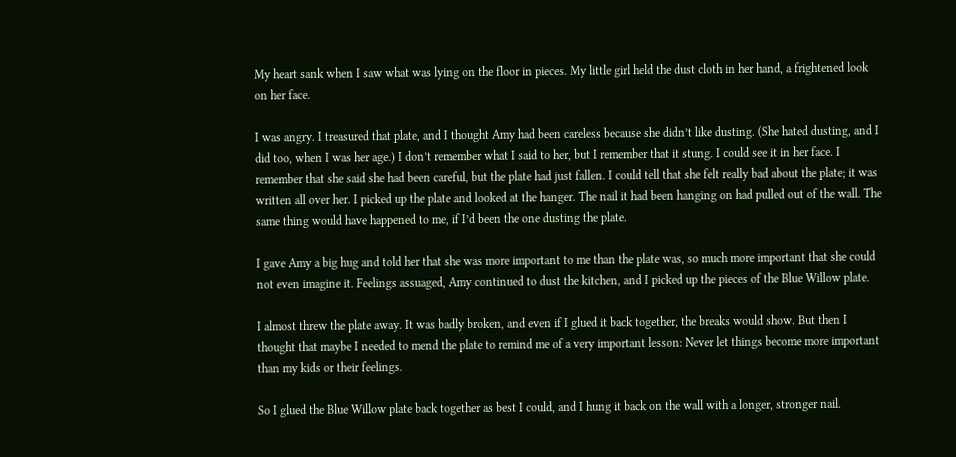My heart sank when I saw what was lying on the floor in pieces. My little girl held the dust cloth in her hand, a frightened look on her face.

I was angry. I treasured that plate, and I thought Amy had been careless because she didn’t like dusting. (She hated dusting, and I did too, when I was her age.) I don’t remember what I said to her, but I remember that it stung. I could see it in her face. I remember that she said she had been careful, but the plate had just fallen. I could tell that she felt really bad about the plate; it was written all over her. I picked up the plate and looked at the hanger. The nail it had been hanging on had pulled out of the wall. The same thing would have happened to me, if I’d been the one dusting the plate.

I gave Amy a big hug and told her that she was more important to me than the plate was, so much more important that she could not even imagine it. Feelings assuaged, Amy continued to dust the kitchen, and I picked up the pieces of the Blue Willow plate.

I almost threw the plate away. It was badly broken, and even if I glued it back together, the breaks would show. But then I thought that maybe I needed to mend the plate to remind me of a very important lesson: Never let things become more important than my kids or their feelings.

So I glued the Blue Willow plate back together as best I could, and I hung it back on the wall with a longer, stronger nail.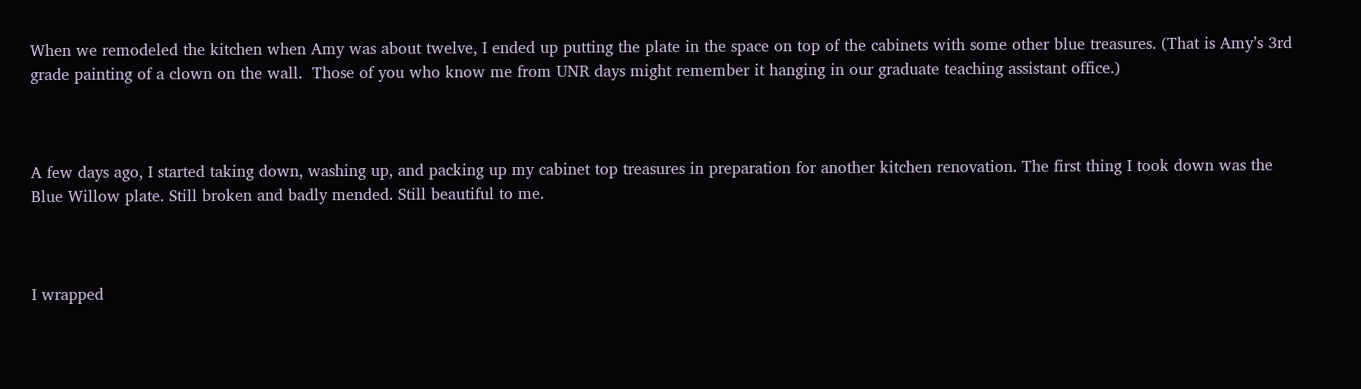When we remodeled the kitchen when Amy was about twelve, I ended up putting the plate in the space on top of the cabinets with some other blue treasures. (That is Amy’s 3rd grade painting of a clown on the wall.  Those of you who know me from UNR days might remember it hanging in our graduate teaching assistant office.)



A few days ago, I started taking down, washing up, and packing up my cabinet top treasures in preparation for another kitchen renovation. The first thing I took down was the Blue Willow plate. Still broken and badly mended. Still beautiful to me.



I wrapped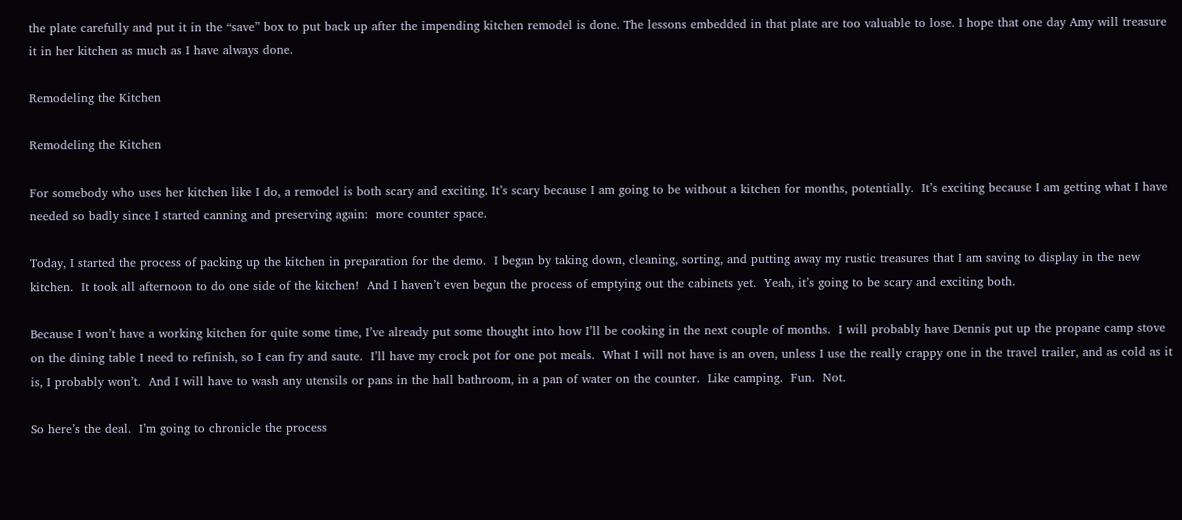the plate carefully and put it in the “save” box to put back up after the impending kitchen remodel is done. The lessons embedded in that plate are too valuable to lose. I hope that one day Amy will treasure it in her kitchen as much as I have always done.

Remodeling the Kitchen

Remodeling the Kitchen

For somebody who uses her kitchen like I do, a remodel is both scary and exciting. It’s scary because I am going to be without a kitchen for months, potentially.  It’s exciting because I am getting what I have needed so badly since I started canning and preserving again:  more counter space.

Today, I started the process of packing up the kitchen in preparation for the demo.  I began by taking down, cleaning, sorting, and putting away my rustic treasures that I am saving to display in the new kitchen.  It took all afternoon to do one side of the kitchen!  And I haven’t even begun the process of emptying out the cabinets yet.  Yeah, it’s going to be scary and exciting both.

Because I won’t have a working kitchen for quite some time, I’ve already put some thought into how I’ll be cooking in the next couple of months.  I will probably have Dennis put up the propane camp stove on the dining table I need to refinish, so I can fry and saute.  I’ll have my crock pot for one pot meals.  What I will not have is an oven, unless I use the really crappy one in the travel trailer, and as cold as it is, I probably won’t.  And I will have to wash any utensils or pans in the hall bathroom, in a pan of water on the counter.  Like camping.  Fun.  Not.

So here’s the deal.  I’m going to chronicle the process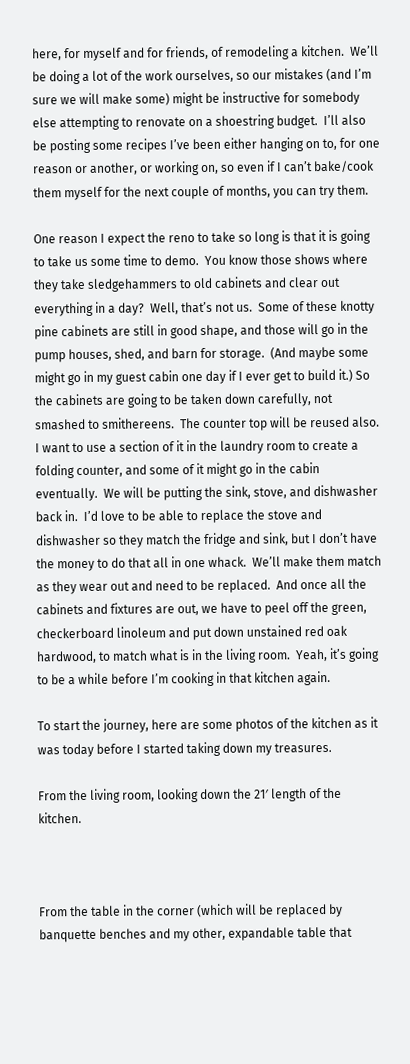here, for myself and for friends, of remodeling a kitchen.  We’ll be doing a lot of the work ourselves, so our mistakes (and I’m sure we will make some) might be instructive for somebody else attempting to renovate on a shoestring budget.  I’ll also be posting some recipes I’ve been either hanging on to, for one reason or another, or working on, so even if I can’t bake/cook them myself for the next couple of months, you can try them.

One reason I expect the reno to take so long is that it is going to take us some time to demo.  You know those shows where they take sledgehammers to old cabinets and clear out everything in a day?  Well, that’s not us.  Some of these knotty pine cabinets are still in good shape, and those will go in the pump houses, shed, and barn for storage.  (And maybe some might go in my guest cabin one day if I ever get to build it.) So the cabinets are going to be taken down carefully, not smashed to smithereens.  The counter top will be reused also.  I want to use a section of it in the laundry room to create a folding counter, and some of it might go in the cabin eventually.  We will be putting the sink, stove, and dishwasher back in.  I’d love to be able to replace the stove and dishwasher so they match the fridge and sink, but I don’t have the money to do that all in one whack.  We’ll make them match as they wear out and need to be replaced.  And once all the cabinets and fixtures are out, we have to peel off the green, checkerboard linoleum and put down unstained red oak hardwood, to match what is in the living room.  Yeah, it’s going to be a while before I’m cooking in that kitchen again.

To start the journey, here are some photos of the kitchen as it was today before I started taking down my treasures.

From the living room, looking down the 21′ length of the kitchen.



From the table in the corner (which will be replaced by banquette benches and my other, expandable table that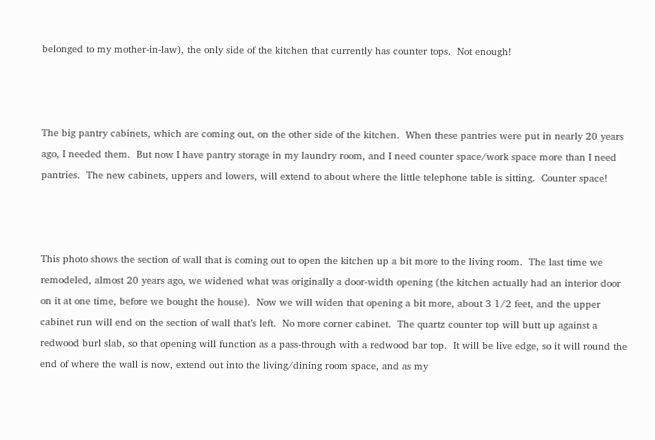belonged to my mother-in-law), the only side of the kitchen that currently has counter tops.  Not enough!



The big pantry cabinets, which are coming out, on the other side of the kitchen.  When these pantries were put in nearly 20 years ago, I needed them.  But now I have pantry storage in my laundry room, and I need counter space/work space more than I need pantries.  The new cabinets, uppers and lowers, will extend to about where the little telephone table is sitting.  Counter space!



This photo shows the section of wall that is coming out to open the kitchen up a bit more to the living room.  The last time we remodeled, almost 20 years ago, we widened what was originally a door-width opening (the kitchen actually had an interior door on it at one time, before we bought the house).  Now we will widen that opening a bit more, about 3 1/2 feet, and the upper cabinet run will end on the section of wall that’s left.  No more corner cabinet.  The quartz counter top will butt up against a redwood burl slab, so that opening will function as a pass-through with a redwood bar top.  It will be live edge, so it will round the end of where the wall is now, extend out into the living/dining room space, and as my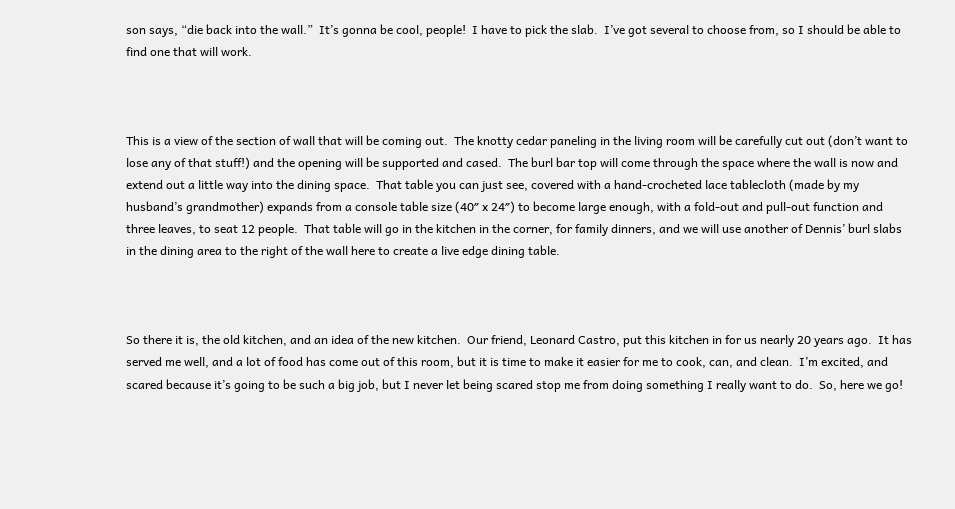son says, “die back into the wall.”  It’s gonna be cool, people!  I have to pick the slab.  I’ve got several to choose from, so I should be able to find one that will work.



This is a view of the section of wall that will be coming out.  The knotty cedar paneling in the living room will be carefully cut out (don’t want to lose any of that stuff!) and the opening will be supported and cased.  The burl bar top will come through the space where the wall is now and extend out a little way into the dining space.  That table you can just see, covered with a hand-crocheted lace tablecloth (made by my husband’s grandmother) expands from a console table size (40″ x 24″) to become large enough, with a fold-out and pull-out function and three leaves, to seat 12 people.  That table will go in the kitchen in the corner, for family dinners, and we will use another of Dennis’ burl slabs in the dining area to the right of the wall here to create a live edge dining table.



So there it is, the old kitchen, and an idea of the new kitchen.  Our friend, Leonard Castro, put this kitchen in for us nearly 20 years ago.  It has served me well, and a lot of food has come out of this room, but it is time to make it easier for me to cook, can, and clean.  I’m excited, and scared because it’s going to be such a big job, but I never let being scared stop me from doing something I really want to do.  So, here we go!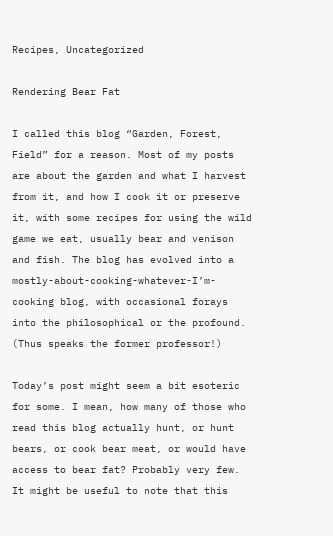Recipes, Uncategorized

Rendering Bear Fat

I called this blog “Garden, Forest, Field” for a reason. Most of my posts are about the garden and what I harvest from it, and how I cook it or preserve it, with some recipes for using the wild game we eat, usually bear and venison and fish. The blog has evolved into a mostly-about-cooking-whatever-I’m-cooking blog, with occasional forays into the philosophical or the profound. (Thus speaks the former professor!)

Today’s post might seem a bit esoteric for some. I mean, how many of those who read this blog actually hunt, or hunt bears, or cook bear meat, or would have access to bear fat? Probably very few. It might be useful to note that this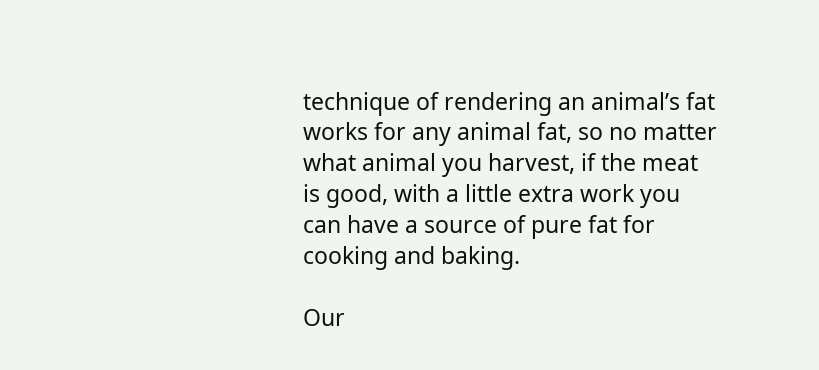technique of rendering an animal’s fat works for any animal fat, so no matter what animal you harvest, if the meat is good, with a little extra work you can have a source of pure fat for cooking and baking.

Our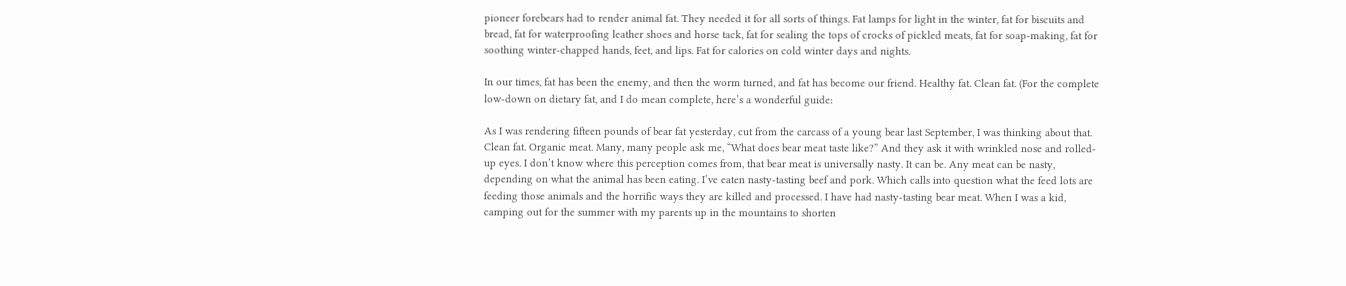pioneer forebears had to render animal fat. They needed it for all sorts of things. Fat lamps for light in the winter, fat for biscuits and bread, fat for waterproofing leather shoes and horse tack, fat for sealing the tops of crocks of pickled meats, fat for soap-making, fat for soothing winter-chapped hands, feet, and lips. Fat for calories on cold winter days and nights.

In our times, fat has been the enemy, and then the worm turned, and fat has become our friend. Healthy fat. Clean fat. (For the complete low-down on dietary fat, and I do mean complete, here’s a wonderful guide:

As I was rendering fifteen pounds of bear fat yesterday, cut from the carcass of a young bear last September, I was thinking about that. Clean fat. Organic meat. Many, many people ask me, “What does bear meat taste like?” And they ask it with wrinkled nose and rolled-up eyes. I don’t know where this perception comes from, that bear meat is universally nasty. It can be. Any meat can be nasty, depending on what the animal has been eating. I’ve eaten nasty-tasting beef and pork. Which calls into question what the feed lots are feeding those animals and the horrific ways they are killed and processed. I have had nasty-tasting bear meat. When I was a kid, camping out for the summer with my parents up in the mountains to shorten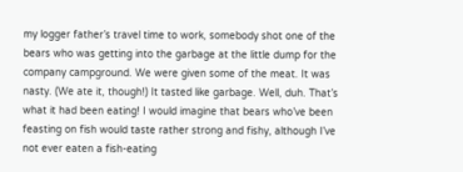my logger father’s travel time to work, somebody shot one of the bears who was getting into the garbage at the little dump for the company campground. We were given some of the meat. It was nasty. (We ate it, though!) It tasted like garbage. Well, duh. That’s what it had been eating! I would imagine that bears who’ve been feasting on fish would taste rather strong and fishy, although I’ve not ever eaten a fish-eating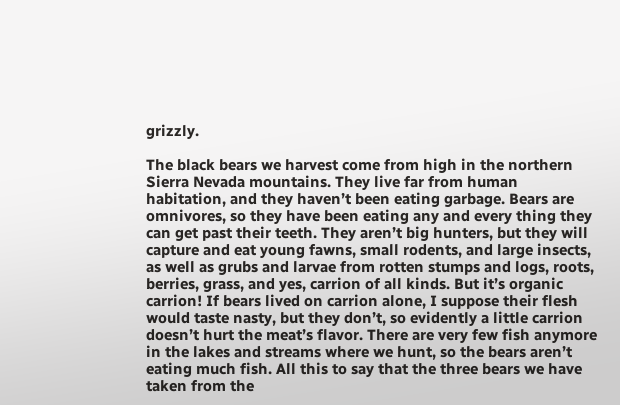grizzly.

The black bears we harvest come from high in the northern Sierra Nevada mountains. They live far from human habitation, and they haven’t been eating garbage. Bears are omnivores, so they have been eating any and every thing they can get past their teeth. They aren’t big hunters, but they will capture and eat young fawns, small rodents, and large insects, as well as grubs and larvae from rotten stumps and logs, roots, berries, grass, and yes, carrion of all kinds. But it’s organic carrion! If bears lived on carrion alone, I suppose their flesh would taste nasty, but they don’t, so evidently a little carrion doesn’t hurt the meat’s flavor. There are very few fish anymore in the lakes and streams where we hunt, so the bears aren’t eating much fish. All this to say that the three bears we have taken from the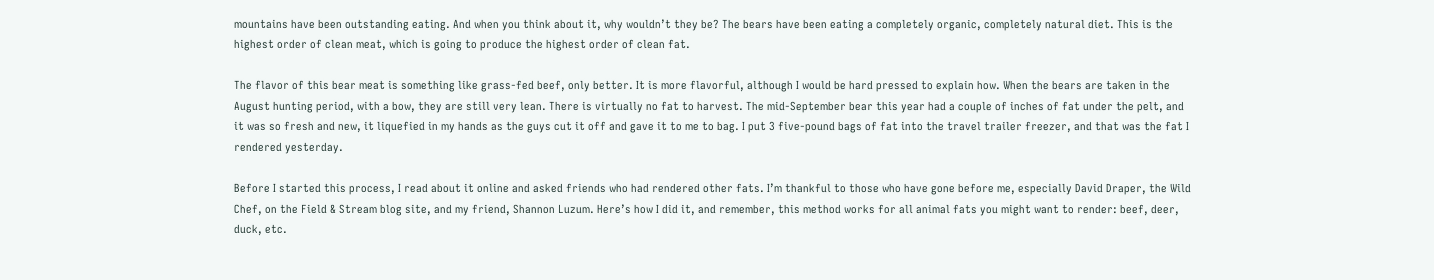mountains have been outstanding eating. And when you think about it, why wouldn’t they be? The bears have been eating a completely organic, completely natural diet. This is the highest order of clean meat, which is going to produce the highest order of clean fat.

The flavor of this bear meat is something like grass-fed beef, only better. It is more flavorful, although I would be hard pressed to explain how. When the bears are taken in the August hunting period, with a bow, they are still very lean. There is virtually no fat to harvest. The mid-September bear this year had a couple of inches of fat under the pelt, and it was so fresh and new, it liquefied in my hands as the guys cut it off and gave it to me to bag. I put 3 five-pound bags of fat into the travel trailer freezer, and that was the fat I rendered yesterday.

Before I started this process, I read about it online and asked friends who had rendered other fats. I’m thankful to those who have gone before me, especially David Draper, the Wild Chef, on the Field & Stream blog site, and my friend, Shannon Luzum. Here’s how I did it, and remember, this method works for all animal fats you might want to render: beef, deer, duck, etc.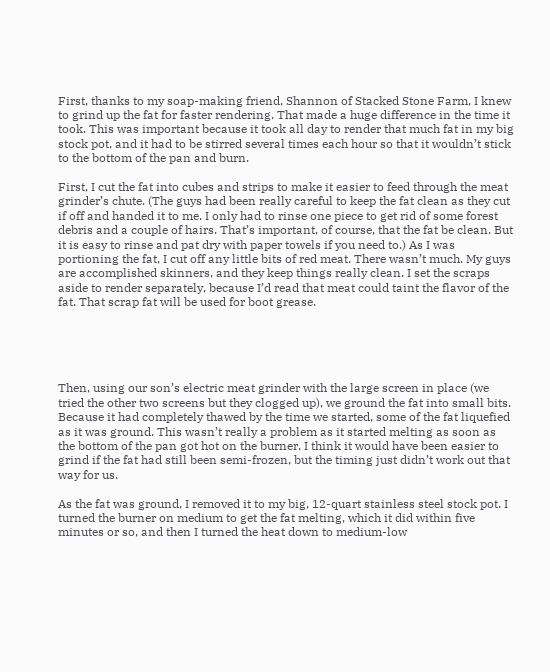First, thanks to my soap-making friend, Shannon of Stacked Stone Farm, I knew to grind up the fat for faster rendering. That made a huge difference in the time it took. This was important because it took all day to render that much fat in my big stock pot, and it had to be stirred several times each hour so that it wouldn’t stick to the bottom of the pan and burn.

First, I cut the fat into cubes and strips to make it easier to feed through the meat grinder’s chute. (The guys had been really careful to keep the fat clean as they cut if off and handed it to me. I only had to rinse one piece to get rid of some forest debris and a couple of hairs. That’s important, of course, that the fat be clean. But it is easy to rinse and pat dry with paper towels if you need to.) As I was portioning the fat, I cut off any little bits of red meat. There wasn’t much. My guys are accomplished skinners, and they keep things really clean. I set the scraps aside to render separately, because I’d read that meat could taint the flavor of the fat. That scrap fat will be used for boot grease.





Then, using our son’s electric meat grinder with the large screen in place (we tried the other two screens but they clogged up), we ground the fat into small bits. Because it had completely thawed by the time we started, some of the fat liquefied as it was ground. This wasn’t really a problem as it started melting as soon as the bottom of the pan got hot on the burner. I think it would have been easier to grind if the fat had still been semi-frozen, but the timing just didn’t work out that way for us.

As the fat was ground, I removed it to my big, 12-quart stainless steel stock pot. I turned the burner on medium to get the fat melting, which it did within five minutes or so, and then I turned the heat down to medium-low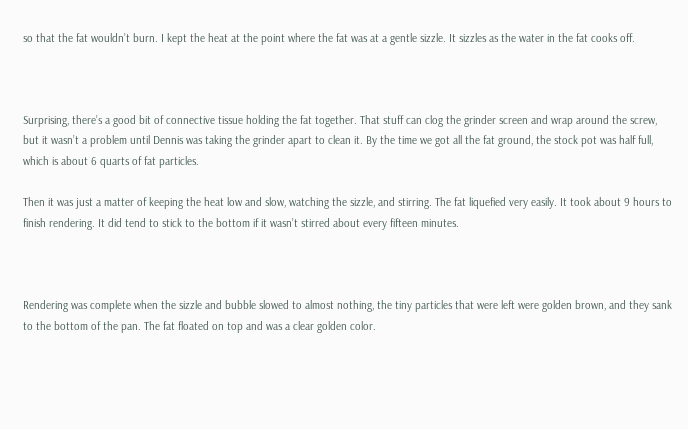so that the fat wouldn’t burn. I kept the heat at the point where the fat was at a gentle sizzle. It sizzles as the water in the fat cooks off.



Surprising, there’s a good bit of connective tissue holding the fat together. That stuff can clog the grinder screen and wrap around the screw, but it wasn’t a problem until Dennis was taking the grinder apart to clean it. By the time we got all the fat ground, the stock pot was half full, which is about 6 quarts of fat particles.

Then it was just a matter of keeping the heat low and slow, watching the sizzle, and stirring. The fat liquefied very easily. It took about 9 hours to finish rendering. It did tend to stick to the bottom if it wasn’t stirred about every fifteen minutes.



Rendering was complete when the sizzle and bubble slowed to almost nothing, the tiny particles that were left were golden brown, and they sank to the bottom of the pan. The fat floated on top and was a clear golden color.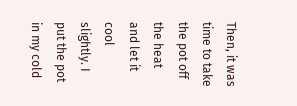Then, it was time to take the pot off the heat and let it cool slightly. I put the pot in my cold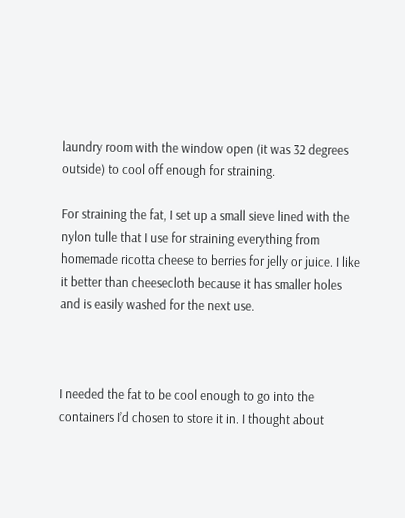laundry room with the window open (it was 32 degrees outside) to cool off enough for straining.

For straining the fat, I set up a small sieve lined with the nylon tulle that I use for straining everything from homemade ricotta cheese to berries for jelly or juice. I like it better than cheesecloth because it has smaller holes and is easily washed for the next use.



I needed the fat to be cool enough to go into the containers I’d chosen to store it in. I thought about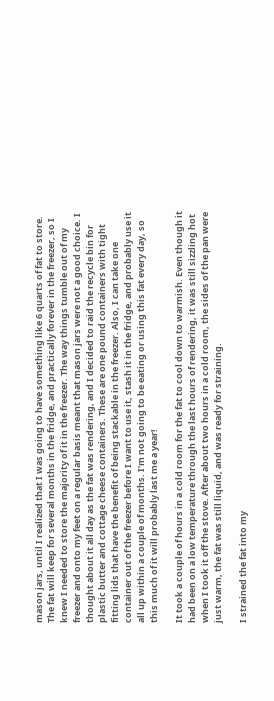mason jars, until I realized that I was going to have something like 6 quarts of fat to store. The fat will keep for several months in the fridge, and practically forever in the freezer, so I knew I needed to store the majority of it in the freezer. The way things tumble out of my freezer and onto my feet on a regular basis meant that mason jars were not a good choice. I thought about it all day as the fat was rendering, and I decided to raid the recycle bin for plastic butter and cottage cheese containers. These are one pound containers with tight fitting lids that have the benefit of being stackable in the freezer. Also, I can take one container out of the freezer before I want to use it, stash it in the fridge, and probably use it all up within a couple of months. I’m not going to be eating or using this fat every day, so this much of it will probably last me a year!

It took a couple of hours in a cold room for the fat to cool down to warmish. Even though it had been on a low temperature through the last hours of rendering, it was still sizzling hot when I took it off the stove. After about two hours in a cold room, the sides of the pan were just warm, the fat was still liquid, and was ready for straining.

I strained the fat into my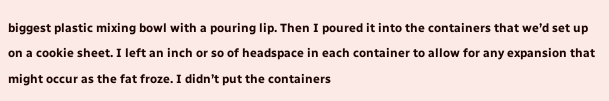biggest plastic mixing bowl with a pouring lip. Then I poured it into the containers that we’d set up on a cookie sheet. I left an inch or so of headspace in each container to allow for any expansion that might occur as the fat froze. I didn’t put the containers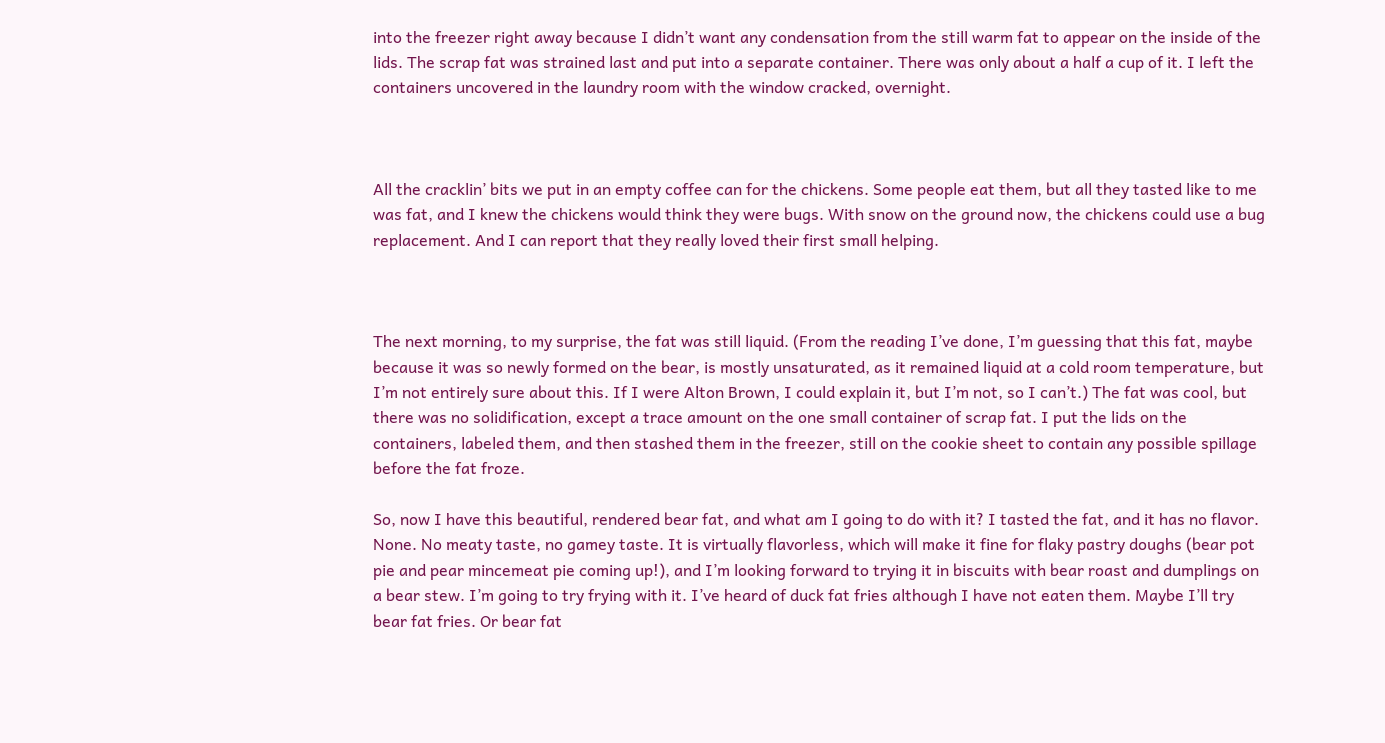into the freezer right away because I didn’t want any condensation from the still warm fat to appear on the inside of the lids. The scrap fat was strained last and put into a separate container. There was only about a half a cup of it. I left the containers uncovered in the laundry room with the window cracked, overnight.



All the cracklin’ bits we put in an empty coffee can for the chickens. Some people eat them, but all they tasted like to me was fat, and I knew the chickens would think they were bugs. With snow on the ground now, the chickens could use a bug replacement. And I can report that they really loved their first small helping.



The next morning, to my surprise, the fat was still liquid. (From the reading I’ve done, I’m guessing that this fat, maybe because it was so newly formed on the bear, is mostly unsaturated, as it remained liquid at a cold room temperature, but I’m not entirely sure about this. If I were Alton Brown, I could explain it, but I’m not, so I can’t.) The fat was cool, but there was no solidification, except a trace amount on the one small container of scrap fat. I put the lids on the containers, labeled them, and then stashed them in the freezer, still on the cookie sheet to contain any possible spillage before the fat froze.

So, now I have this beautiful, rendered bear fat, and what am I going to do with it? I tasted the fat, and it has no flavor. None. No meaty taste, no gamey taste. It is virtually flavorless, which will make it fine for flaky pastry doughs (bear pot pie and pear mincemeat pie coming up!), and I’m looking forward to trying it in biscuits with bear roast and dumplings on a bear stew. I’m going to try frying with it. I’ve heard of duck fat fries although I have not eaten them. Maybe I’ll try bear fat fries. Or bear fat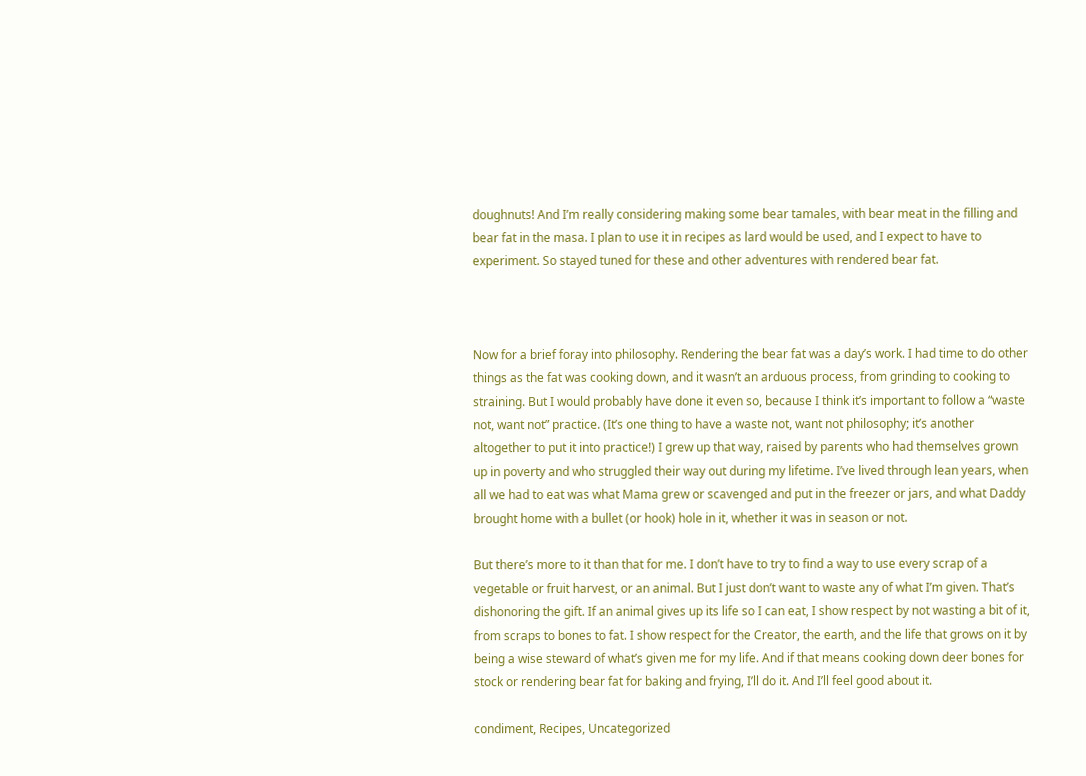doughnuts! And I’m really considering making some bear tamales, with bear meat in the filling and bear fat in the masa. I plan to use it in recipes as lard would be used, and I expect to have to experiment. So stayed tuned for these and other adventures with rendered bear fat.



Now for a brief foray into philosophy. Rendering the bear fat was a day’s work. I had time to do other things as the fat was cooking down, and it wasn’t an arduous process, from grinding to cooking to straining. But I would probably have done it even so, because I think it’s important to follow a “waste not, want not” practice. (It’s one thing to have a waste not, want not philosophy; it’s another altogether to put it into practice!) I grew up that way, raised by parents who had themselves grown up in poverty and who struggled their way out during my lifetime. I’ve lived through lean years, when all we had to eat was what Mama grew or scavenged and put in the freezer or jars, and what Daddy brought home with a bullet (or hook) hole in it, whether it was in season or not.

But there’s more to it than that for me. I don’t have to try to find a way to use every scrap of a vegetable or fruit harvest, or an animal. But I just don’t want to waste any of what I’m given. That’s dishonoring the gift. If an animal gives up its life so I can eat, I show respect by not wasting a bit of it, from scraps to bones to fat. I show respect for the Creator, the earth, and the life that grows on it by being a wise steward of what’s given me for my life. And if that means cooking down deer bones for stock or rendering bear fat for baking and frying, I’ll do it. And I’ll feel good about it.

condiment, Recipes, Uncategorized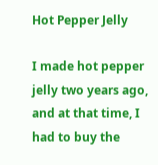Hot Pepper Jelly

I made hot pepper jelly two years ago, and at that time, I had to buy the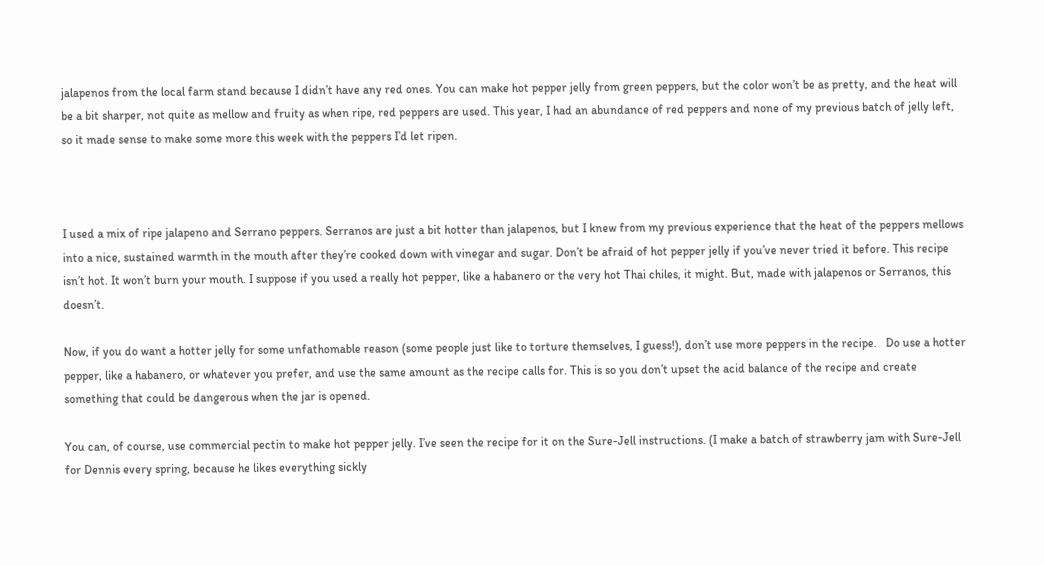jalapenos from the local farm stand because I didn’t have any red ones. You can make hot pepper jelly from green peppers, but the color won’t be as pretty, and the heat will be a bit sharper, not quite as mellow and fruity as when ripe, red peppers are used. This year, I had an abundance of red peppers and none of my previous batch of jelly left, so it made sense to make some more this week with the peppers I’d let ripen.



I used a mix of ripe jalapeno and Serrano peppers. Serranos are just a bit hotter than jalapenos, but I knew from my previous experience that the heat of the peppers mellows into a nice, sustained warmth in the mouth after they’re cooked down with vinegar and sugar. Don’t be afraid of hot pepper jelly if you’ve never tried it before. This recipe isn’t hot. It won’t burn your mouth. I suppose if you used a really hot pepper, like a habanero or the very hot Thai chiles, it might. But, made with jalapenos or Serranos, this doesn’t.

Now, if you do want a hotter jelly for some unfathomable reason (some people just like to torture themselves, I guess!), don’t use more peppers in the recipe.   Do use a hotter pepper, like a habanero, or whatever you prefer, and use the same amount as the recipe calls for. This is so you don’t upset the acid balance of the recipe and create something that could be dangerous when the jar is opened.

You can, of course, use commercial pectin to make hot pepper jelly. I’ve seen the recipe for it on the Sure-Jell instructions. (I make a batch of strawberry jam with Sure-Jell for Dennis every spring, because he likes everything sickly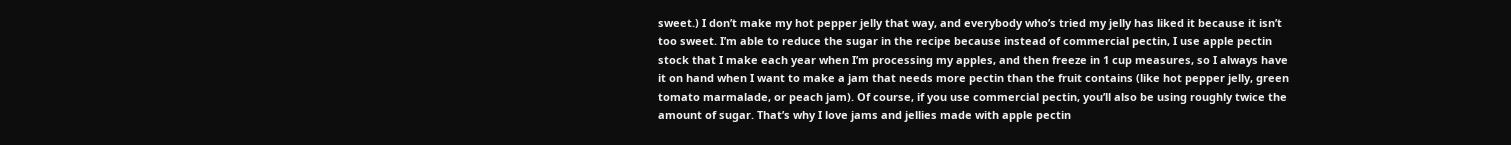sweet.) I don’t make my hot pepper jelly that way, and everybody who’s tried my jelly has liked it because it isn’t too sweet. I’m able to reduce the sugar in the recipe because instead of commercial pectin, I use apple pectin stock that I make each year when I’m processing my apples, and then freeze in 1 cup measures, so I always have it on hand when I want to make a jam that needs more pectin than the fruit contains (like hot pepper jelly, green tomato marmalade, or peach jam). Of course, if you use commercial pectin, you’ll also be using roughly twice the amount of sugar. That’s why I love jams and jellies made with apple pectin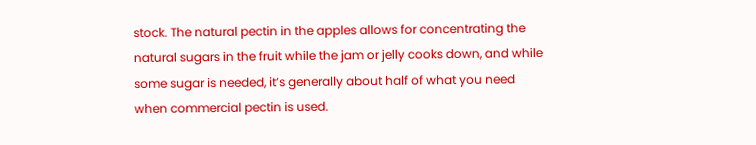stock. The natural pectin in the apples allows for concentrating the natural sugars in the fruit while the jam or jelly cooks down, and while some sugar is needed, it’s generally about half of what you need when commercial pectin is used.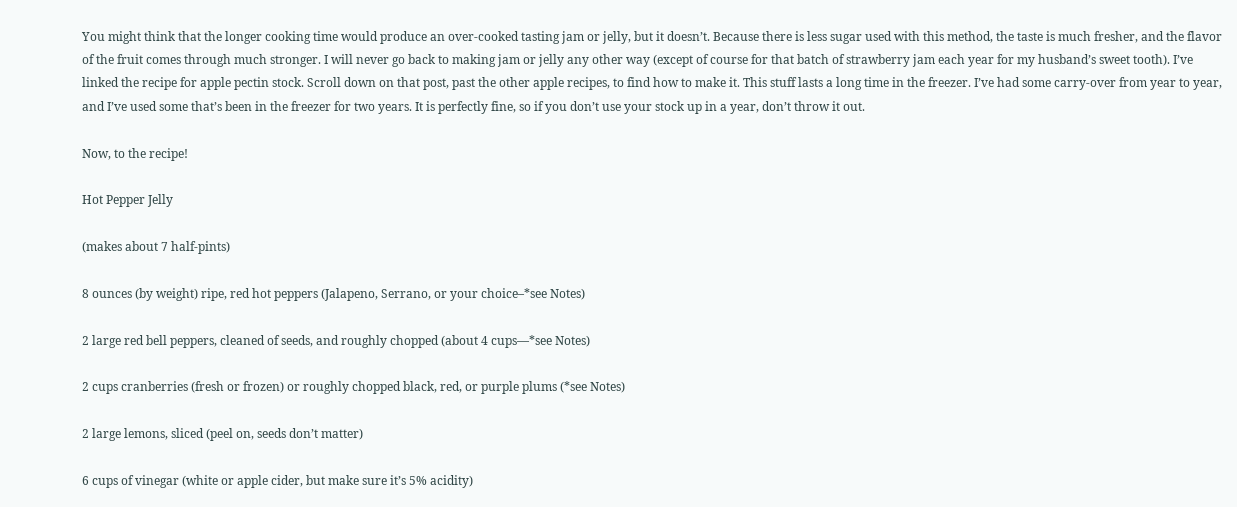You might think that the longer cooking time would produce an over-cooked tasting jam or jelly, but it doesn’t. Because there is less sugar used with this method, the taste is much fresher, and the flavor of the fruit comes through much stronger. I will never go back to making jam or jelly any other way (except of course for that batch of strawberry jam each year for my husband’s sweet tooth). I’ve linked the recipe for apple pectin stock. Scroll down on that post, past the other apple recipes, to find how to make it. This stuff lasts a long time in the freezer. I’ve had some carry-over from year to year, and I’ve used some that’s been in the freezer for two years. It is perfectly fine, so if you don’t use your stock up in a year, don’t throw it out.

Now, to the recipe!

Hot Pepper Jelly

(makes about 7 half-pints)

8 ounces (by weight) ripe, red hot peppers (Jalapeno, Serrano, or your choice–*see Notes)

2 large red bell peppers, cleaned of seeds, and roughly chopped (about 4 cups—*see Notes)

2 cups cranberries (fresh or frozen) or roughly chopped black, red, or purple plums (*see Notes)

2 large lemons, sliced (peel on, seeds don’t matter)

6 cups of vinegar (white or apple cider, but make sure it’s 5% acidity)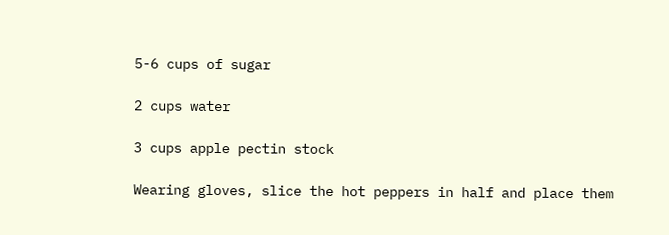5-6 cups of sugar

2 cups water

3 cups apple pectin stock

Wearing gloves, slice the hot peppers in half and place them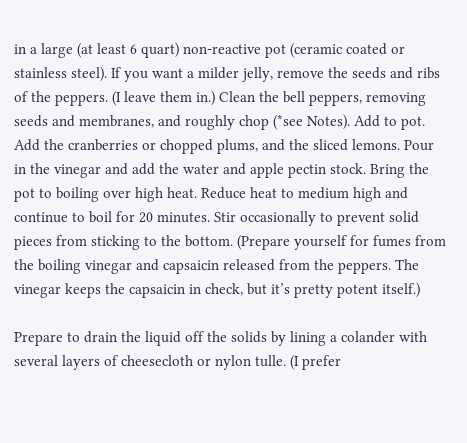in a large (at least 6 quart) non-reactive pot (ceramic coated or stainless steel). If you want a milder jelly, remove the seeds and ribs of the peppers. (I leave them in.) Clean the bell peppers, removing seeds and membranes, and roughly chop (*see Notes). Add to pot. Add the cranberries or chopped plums, and the sliced lemons. Pour in the vinegar and add the water and apple pectin stock. Bring the pot to boiling over high heat. Reduce heat to medium high and continue to boil for 20 minutes. Stir occasionally to prevent solid pieces from sticking to the bottom. (Prepare yourself for fumes from the boiling vinegar and capsaicin released from the peppers. The vinegar keeps the capsaicin in check, but it’s pretty potent itself.)

Prepare to drain the liquid off the solids by lining a colander with several layers of cheesecloth or nylon tulle. (I prefer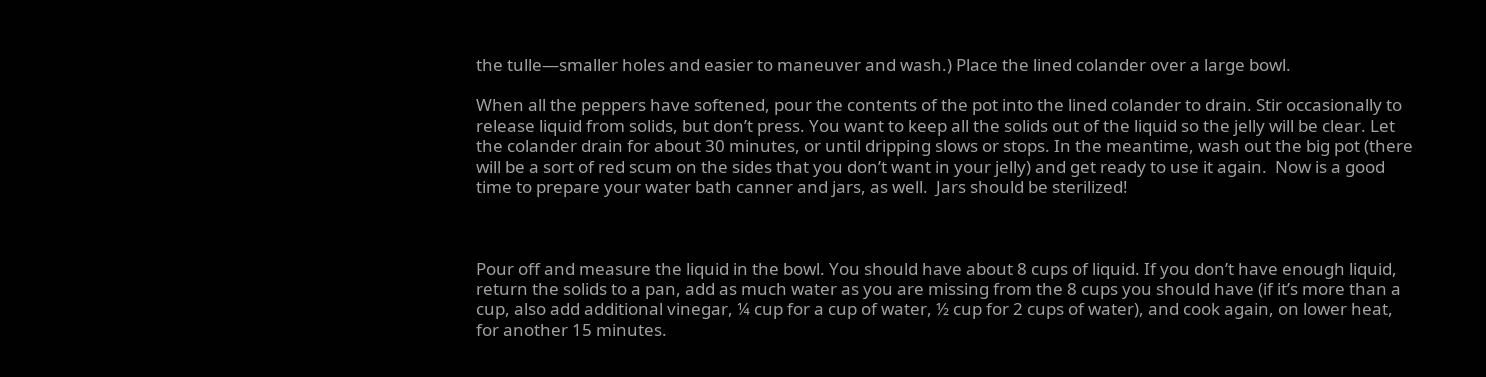the tulle—smaller holes and easier to maneuver and wash.) Place the lined colander over a large bowl.

When all the peppers have softened, pour the contents of the pot into the lined colander to drain. Stir occasionally to release liquid from solids, but don’t press. You want to keep all the solids out of the liquid so the jelly will be clear. Let the colander drain for about 30 minutes, or until dripping slows or stops. In the meantime, wash out the big pot (there will be a sort of red scum on the sides that you don’t want in your jelly) and get ready to use it again.  Now is a good time to prepare your water bath canner and jars, as well.  Jars should be sterilized!



Pour off and measure the liquid in the bowl. You should have about 8 cups of liquid. If you don’t have enough liquid, return the solids to a pan, add as much water as you are missing from the 8 cups you should have (if it’s more than a cup, also add additional vinegar, ¼ cup for a cup of water, ½ cup for 2 cups of water), and cook again, on lower heat, for another 15 minutes.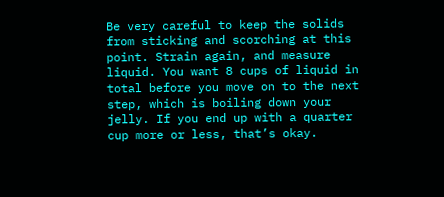Be very careful to keep the solids from sticking and scorching at this point. Strain again, and measure liquid. You want 8 cups of liquid in total before you move on to the next step, which is boiling down your jelly. If you end up with a quarter cup more or less, that’s okay.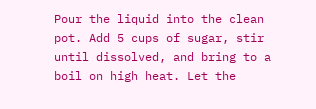Pour the liquid into the clean pot. Add 5 cups of sugar, stir until dissolved, and bring to a boil on high heat. Let the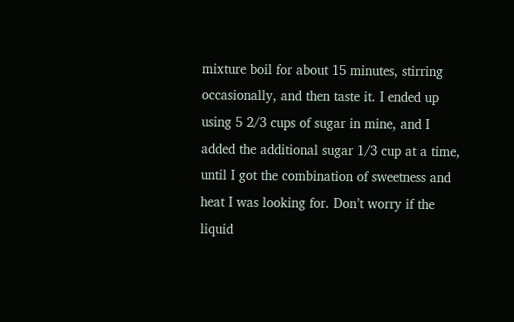mixture boil for about 15 minutes, stirring occasionally, and then taste it. I ended up using 5 2/3 cups of sugar in mine, and I added the additional sugar 1/3 cup at a time, until I got the combination of sweetness and heat I was looking for. Don’t worry if the liquid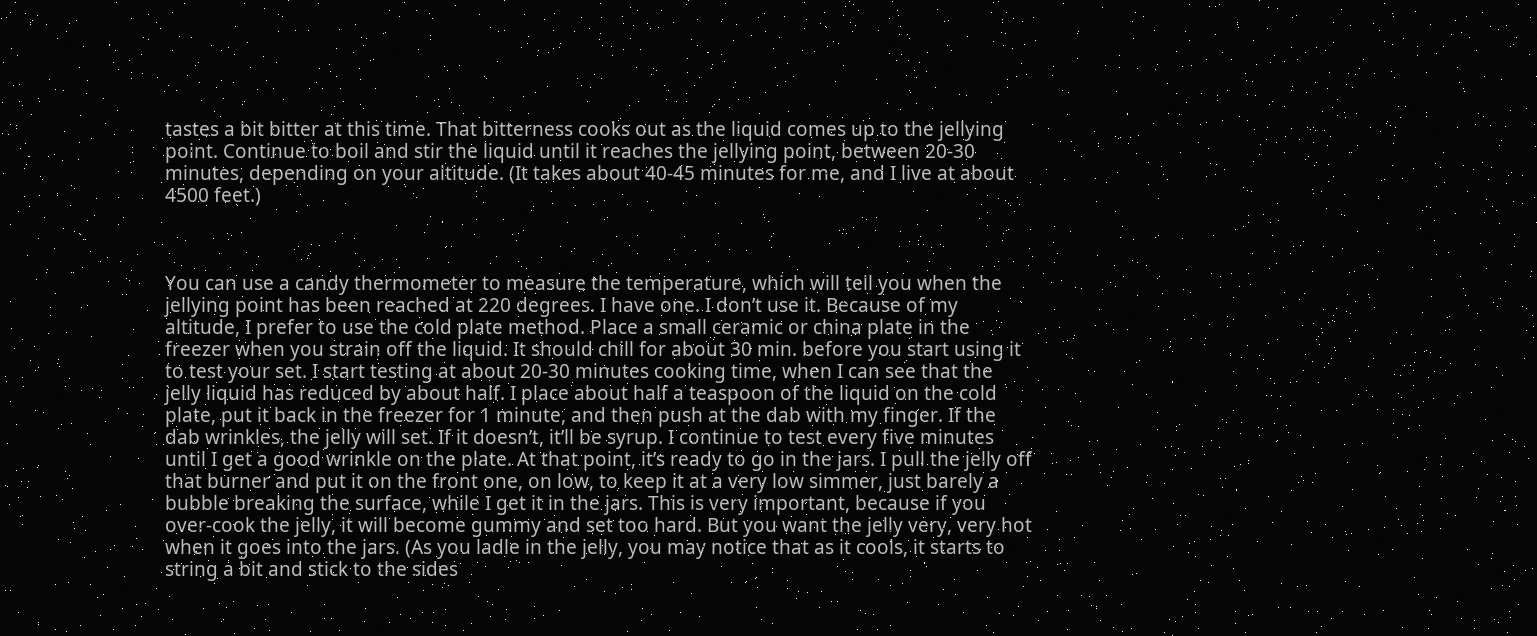tastes a bit bitter at this time. That bitterness cooks out as the liquid comes up to the jellying point. Continue to boil and stir the liquid until it reaches the jellying point, between 20-30 minutes, depending on your altitude. (It takes about 40-45 minutes for me, and I live at about 4500 feet.)



You can use a candy thermometer to measure the temperature, which will tell you when the jellying point has been reached at 220 degrees. I have one. I don’t use it. Because of my altitude, I prefer to use the cold plate method. Place a small ceramic or china plate in the freezer when you strain off the liquid. It should chill for about 30 min. before you start using it to test your set. I start testing at about 20-30 minutes cooking time, when I can see that the jelly liquid has reduced by about half. I place about half a teaspoon of the liquid on the cold plate, put it back in the freezer for 1 minute, and then push at the dab with my finger. If the dab wrinkles, the jelly will set. If it doesn’t, it’ll be syrup. I continue to test every five minutes until I get a good wrinkle on the plate. At that point, it’s ready to go in the jars. I pull the jelly off that burner and put it on the front one, on low, to keep it at a very low simmer, just barely a bubble breaking the surface, while I get it in the jars. This is very important, because if you over-cook the jelly, it will become gummy and set too hard. But you want the jelly very, very hot when it goes into the jars. (As you ladle in the jelly, you may notice that as it cools, it starts to string a bit and stick to the sides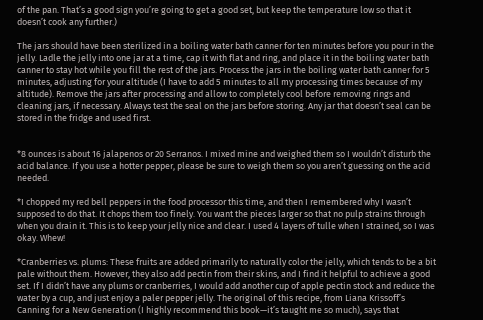of the pan. That’s a good sign you’re going to get a good set, but keep the temperature low so that it doesn’t cook any further.)

The jars should have been sterilized in a boiling water bath canner for ten minutes before you pour in the jelly. Ladle the jelly into one jar at a time, cap it with flat and ring, and place it in the boiling water bath canner to stay hot while you fill the rest of the jars. Process the jars in the boiling water bath canner for 5 minutes, adjusting for your altitude (I have to add 5 minutes to all my processing times because of my altitude). Remove the jars after processing and allow to completely cool before removing rings and cleaning jars, if necessary. Always test the seal on the jars before storing. Any jar that doesn’t seal can be stored in the fridge and used first.


*8 ounces is about 16 jalapenos or 20 Serranos. I mixed mine and weighed them so I wouldn’t disturb the acid balance. If you use a hotter pepper, please be sure to weigh them so you aren’t guessing on the acid needed.

*I chopped my red bell peppers in the food processor this time, and then I remembered why I wasn’t supposed to do that. It chops them too finely. You want the pieces larger so that no pulp strains through when you drain it. This is to keep your jelly nice and clear. I used 4 layers of tulle when I strained, so I was okay. Whew!

*Cranberries vs. plums: These fruits are added primarily to naturally color the jelly, which tends to be a bit pale without them. However, they also add pectin from their skins, and I find it helpful to achieve a good set. If I didn’t have any plums or cranberries, I would add another cup of apple pectin stock and reduce the water by a cup, and just enjoy a paler pepper jelly. The original of this recipe, from Liana Krissoff’s Canning for a New Generation (I highly recommend this book—it’s taught me so much), says that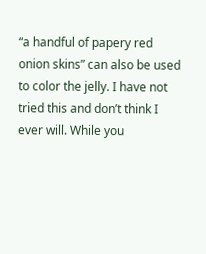“a handful of papery red onion skins” can also be used to color the jelly. I have not tried this and don’t think I ever will. While you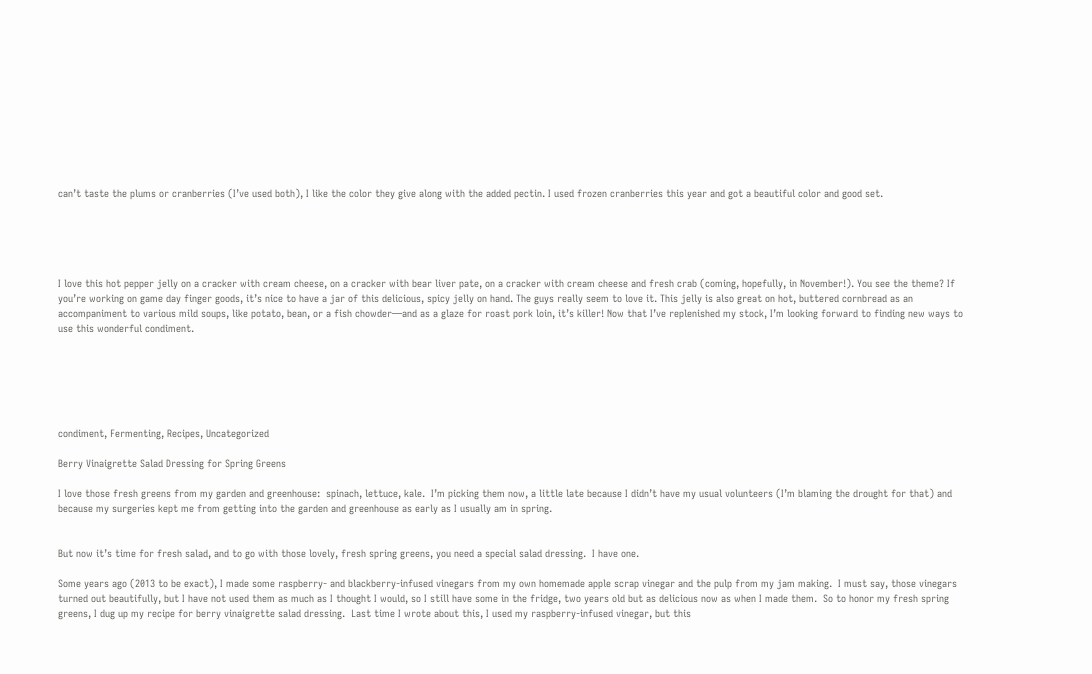can’t taste the plums or cranberries (I’ve used both), I like the color they give along with the added pectin. I used frozen cranberries this year and got a beautiful color and good set.





I love this hot pepper jelly on a cracker with cream cheese, on a cracker with bear liver pate, on a cracker with cream cheese and fresh crab (coming, hopefully, in November!). You see the theme? If you’re working on game day finger goods, it’s nice to have a jar of this delicious, spicy jelly on hand. The guys really seem to love it. This jelly is also great on hot, buttered cornbread as an accompaniment to various mild soups, like potato, bean, or a fish chowder—and as a glaze for roast pork loin, it’s killer! Now that I’ve replenished my stock, I’m looking forward to finding new ways to use this wonderful condiment.






condiment, Fermenting, Recipes, Uncategorized

Berry Vinaigrette Salad Dressing for Spring Greens

I love those fresh greens from my garden and greenhouse:  spinach, lettuce, kale.  I’m picking them now, a little late because I didn’t have my usual volunteers (I’m blaming the drought for that) and because my surgeries kept me from getting into the garden and greenhouse as early as I usually am in spring.


But now it’s time for fresh salad, and to go with those lovely, fresh spring greens, you need a special salad dressing.  I have one.

Some years ago (2013 to be exact), I made some raspberry- and blackberry-infused vinegars from my own homemade apple scrap vinegar and the pulp from my jam making.  I must say, those vinegars turned out beautifully, but I have not used them as much as I thought I would, so I still have some in the fridge, two years old but as delicious now as when I made them.  So to honor my fresh spring greens, I dug up my recipe for berry vinaigrette salad dressing.  Last time I wrote about this, I used my raspberry-infused vinegar, but this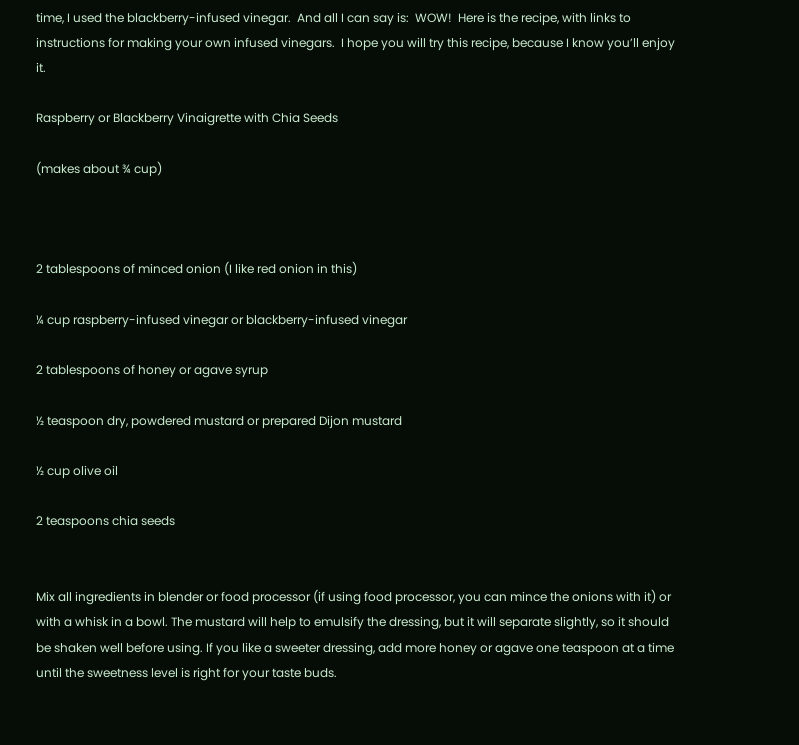time, I used the blackberry-infused vinegar.  And all I can say is:  WOW!  Here is the recipe, with links to instructions for making your own infused vinegars.  I hope you will try this recipe, because I know you’ll enjoy it.

Raspberry or Blackberry Vinaigrette with Chia Seeds

(makes about ¾ cup)



2 tablespoons of minced onion (I like red onion in this)

¼ cup raspberry-infused vinegar or blackberry-infused vinegar

2 tablespoons of honey or agave syrup

½ teaspoon dry, powdered mustard or prepared Dijon mustard

½ cup olive oil

2 teaspoons chia seeds


Mix all ingredients in blender or food processor (if using food processor, you can mince the onions with it) or with a whisk in a bowl. The mustard will help to emulsify the dressing, but it will separate slightly, so it should be shaken well before using. If you like a sweeter dressing, add more honey or agave one teaspoon at a time until the sweetness level is right for your taste buds.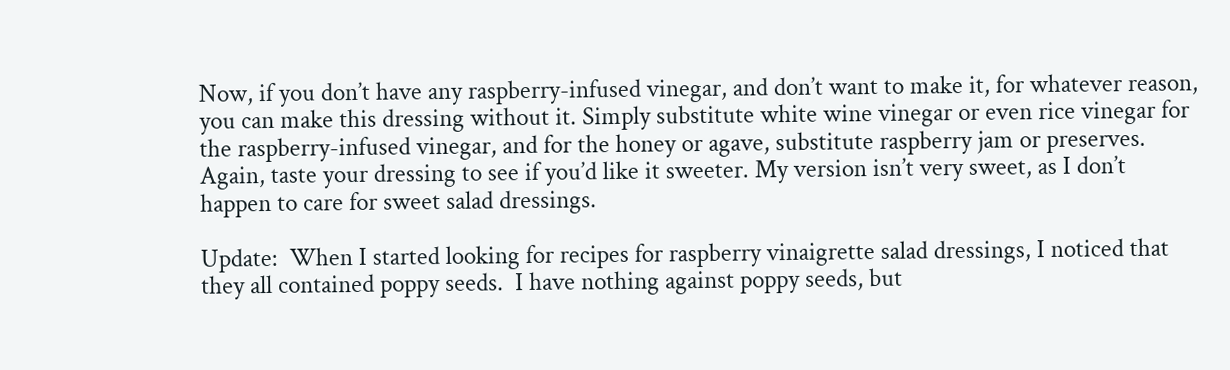Now, if you don’t have any raspberry-infused vinegar, and don’t want to make it, for whatever reason, you can make this dressing without it. Simply substitute white wine vinegar or even rice vinegar for the raspberry-infused vinegar, and for the honey or agave, substitute raspberry jam or preserves. Again, taste your dressing to see if you’d like it sweeter. My version isn’t very sweet, as I don’t happen to care for sweet salad dressings.

Update:  When I started looking for recipes for raspberry vinaigrette salad dressings, I noticed that they all contained poppy seeds.  I have nothing against poppy seeds, but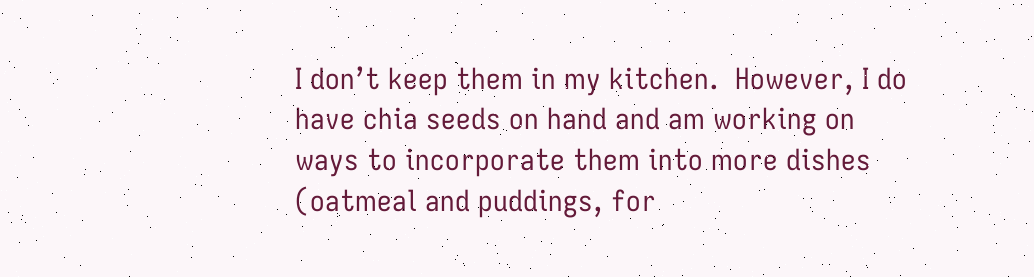I don’t keep them in my kitchen.  However, I do have chia seeds on hand and am working on ways to incorporate them into more dishes (oatmeal and puddings, for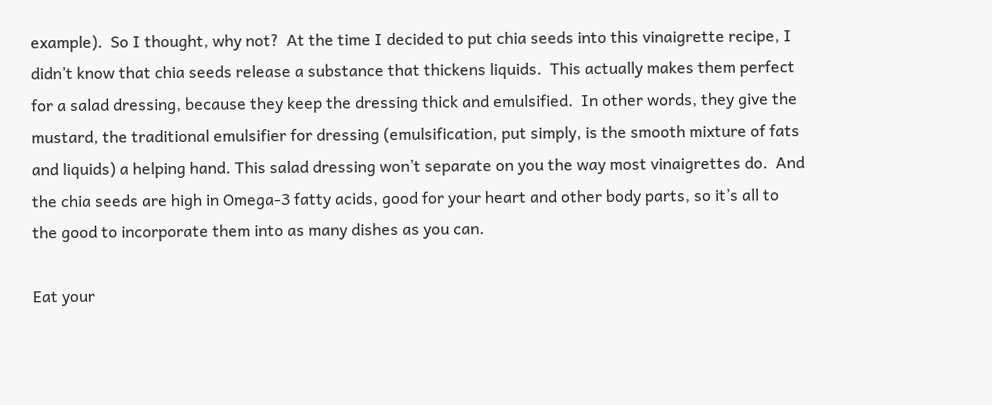example).  So I thought, why not?  At the time I decided to put chia seeds into this vinaigrette recipe, I didn’t know that chia seeds release a substance that thickens liquids.  This actually makes them perfect for a salad dressing, because they keep the dressing thick and emulsified.  In other words, they give the mustard, the traditional emulsifier for dressing (emulsification, put simply, is the smooth mixture of fats and liquids) a helping hand. This salad dressing won’t separate on you the way most vinaigrettes do.  And the chia seeds are high in Omega-3 fatty acids, good for your heart and other body parts, so it’s all to the good to incorporate them into as many dishes as you can.

Eat your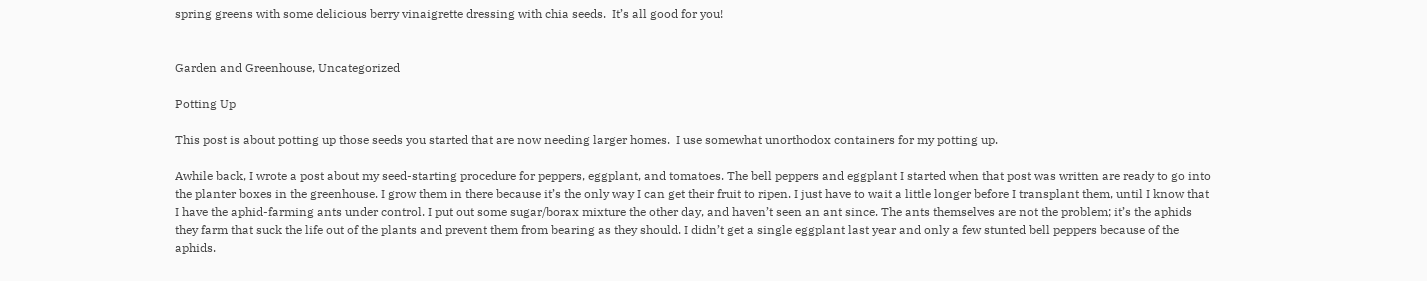spring greens with some delicious berry vinaigrette dressing with chia seeds.  It’s all good for you!


Garden and Greenhouse, Uncategorized

Potting Up

This post is about potting up those seeds you started that are now needing larger homes.  I use somewhat unorthodox containers for my potting up.

Awhile back, I wrote a post about my seed-starting procedure for peppers, eggplant, and tomatoes. The bell peppers and eggplant I started when that post was written are ready to go into the planter boxes in the greenhouse. I grow them in there because it’s the only way I can get their fruit to ripen. I just have to wait a little longer before I transplant them, until I know that I have the aphid-farming ants under control. I put out some sugar/borax mixture the other day, and haven’t seen an ant since. The ants themselves are not the problem; it’s the aphids they farm that suck the life out of the plants and prevent them from bearing as they should. I didn’t get a single eggplant last year and only a few stunted bell peppers because of the aphids.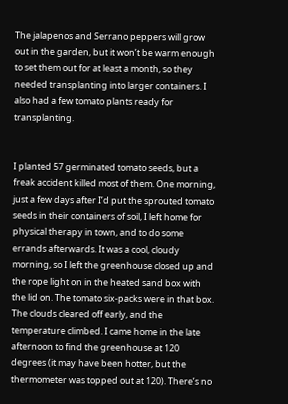The jalapenos and Serrano peppers will grow out in the garden, but it won’t be warm enough to set them out for at least a month, so they needed transplanting into larger containers. I also had a few tomato plants ready for transplanting.


I planted 57 germinated tomato seeds, but a freak accident killed most of them. One morning, just a few days after I’d put the sprouted tomato seeds in their containers of soil, I left home for physical therapy in town, and to do some errands afterwards. It was a cool, cloudy morning, so I left the greenhouse closed up and the rope light on in the heated sand box with the lid on. The tomato six-packs were in that box. The clouds cleared off early, and the temperature climbed. I came home in the late afternoon to find the greenhouse at 120 degrees (it may have been hotter, but the thermometer was topped out at 120). There’s no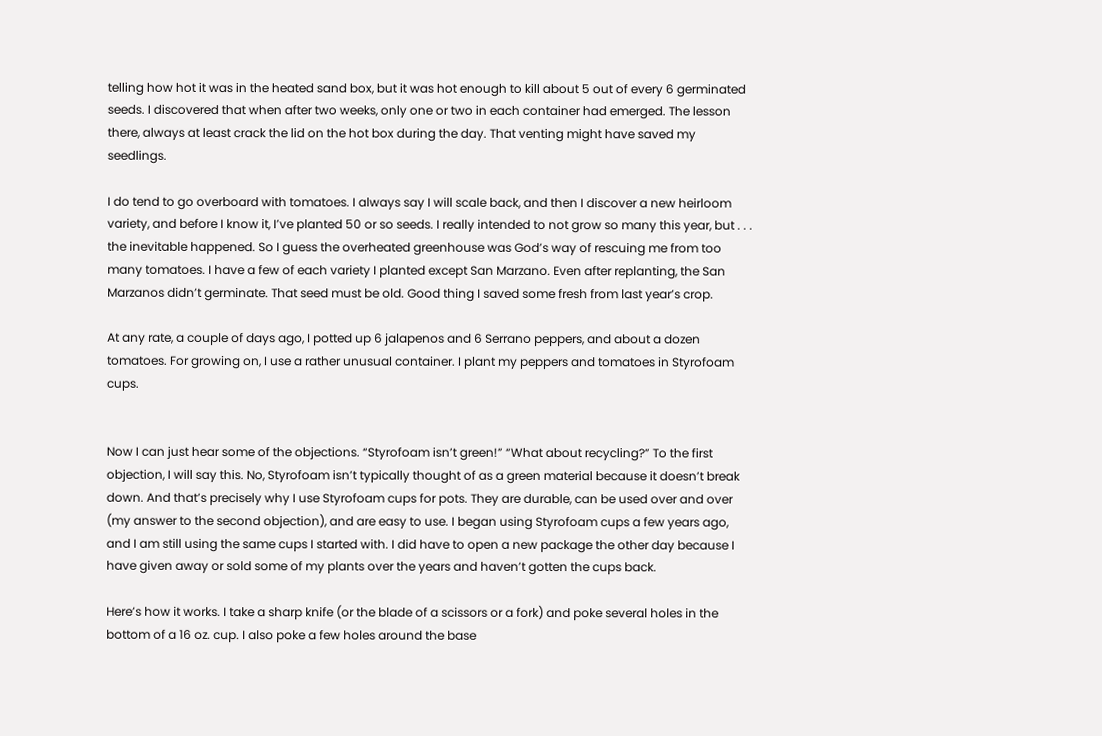telling how hot it was in the heated sand box, but it was hot enough to kill about 5 out of every 6 germinated seeds. I discovered that when after two weeks, only one or two in each container had emerged. The lesson there, always at least crack the lid on the hot box during the day. That venting might have saved my seedlings.

I do tend to go overboard with tomatoes. I always say I will scale back, and then I discover a new heirloom variety, and before I know it, I’ve planted 50 or so seeds. I really intended to not grow so many this year, but . . . the inevitable happened. So I guess the overheated greenhouse was God’s way of rescuing me from too many tomatoes. I have a few of each variety I planted except San Marzano. Even after replanting, the San Marzanos didn’t germinate. That seed must be old. Good thing I saved some fresh from last year’s crop.

At any rate, a couple of days ago, I potted up 6 jalapenos and 6 Serrano peppers, and about a dozen tomatoes. For growing on, I use a rather unusual container. I plant my peppers and tomatoes in Styrofoam cups.


Now I can just hear some of the objections. “Styrofoam isn’t green!” “What about recycling?” To the first objection, I will say this. No, Styrofoam isn’t typically thought of as a green material because it doesn’t break down. And that’s precisely why I use Styrofoam cups for pots. They are durable, can be used over and over (my answer to the second objection), and are easy to use. I began using Styrofoam cups a few years ago, and I am still using the same cups I started with. I did have to open a new package the other day because I have given away or sold some of my plants over the years and haven’t gotten the cups back.

Here’s how it works. I take a sharp knife (or the blade of a scissors or a fork) and poke several holes in the bottom of a 16 oz. cup. I also poke a few holes around the base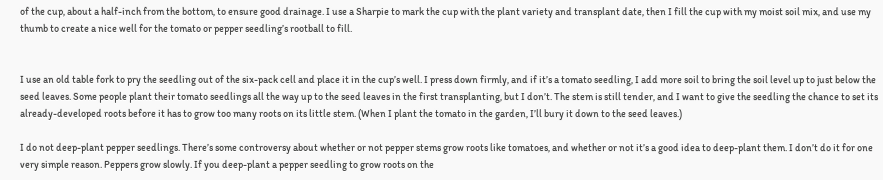of the cup, about a half-inch from the bottom, to ensure good drainage. I use a Sharpie to mark the cup with the plant variety and transplant date, then I fill the cup with my moist soil mix, and use my thumb to create a nice well for the tomato or pepper seedling’s rootball to fill.


I use an old table fork to pry the seedling out of the six-pack cell and place it in the cup’s well. I press down firmly, and if it’s a tomato seedling, I add more soil to bring the soil level up to just below the seed leaves. Some people plant their tomato seedlings all the way up to the seed leaves in the first transplanting, but I don’t. The stem is still tender, and I want to give the seedling the chance to set its already-developed roots before it has to grow too many roots on its little stem. (When I plant the tomato in the garden, I’ll bury it down to the seed leaves.)

I do not deep-plant pepper seedlings. There’s some controversy about whether or not pepper stems grow roots like tomatoes, and whether or not it’s a good idea to deep-plant them. I don’t do it for one very simple reason. Peppers grow slowly. If you deep-plant a pepper seedling to grow roots on the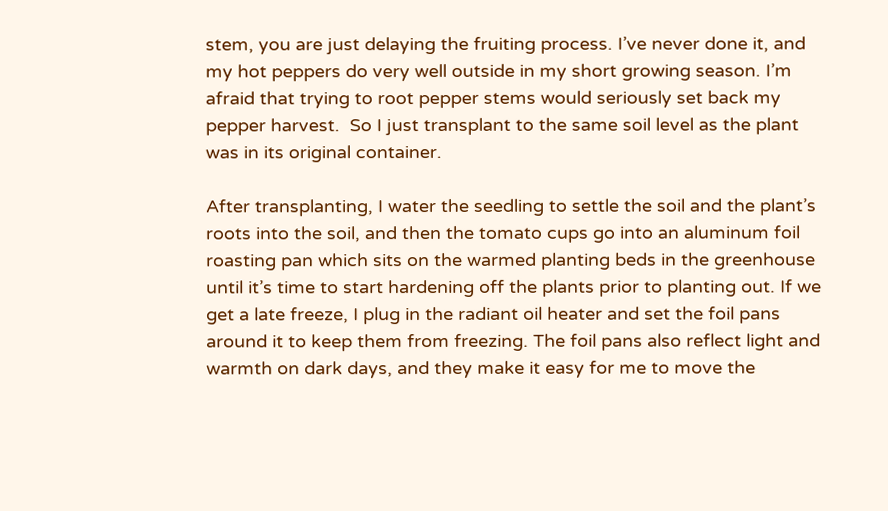stem, you are just delaying the fruiting process. I’ve never done it, and my hot peppers do very well outside in my short growing season. I’m afraid that trying to root pepper stems would seriously set back my pepper harvest.  So I just transplant to the same soil level as the plant was in its original container.

After transplanting, I water the seedling to settle the soil and the plant’s roots into the soil, and then the tomato cups go into an aluminum foil roasting pan which sits on the warmed planting beds in the greenhouse until it’s time to start hardening off the plants prior to planting out. If we get a late freeze, I plug in the radiant oil heater and set the foil pans around it to keep them from freezing. The foil pans also reflect light and warmth on dark days, and they make it easy for me to move the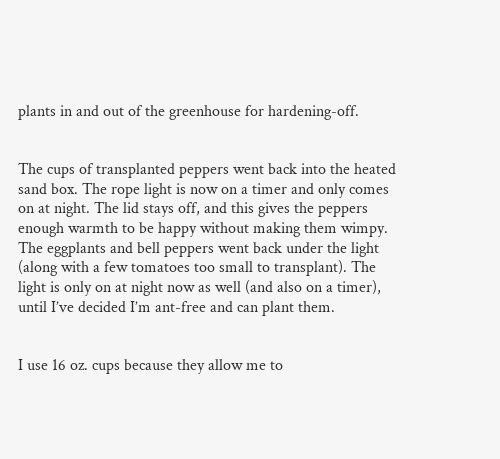plants in and out of the greenhouse for hardening-off.


The cups of transplanted peppers went back into the heated sand box. The rope light is now on a timer and only comes on at night. The lid stays off, and this gives the peppers enough warmth to be happy without making them wimpy. The eggplants and bell peppers went back under the light (along with a few tomatoes too small to transplant). The light is only on at night now as well (and also on a timer), until I’ve decided I’m ant-free and can plant them.


I use 16 oz. cups because they allow me to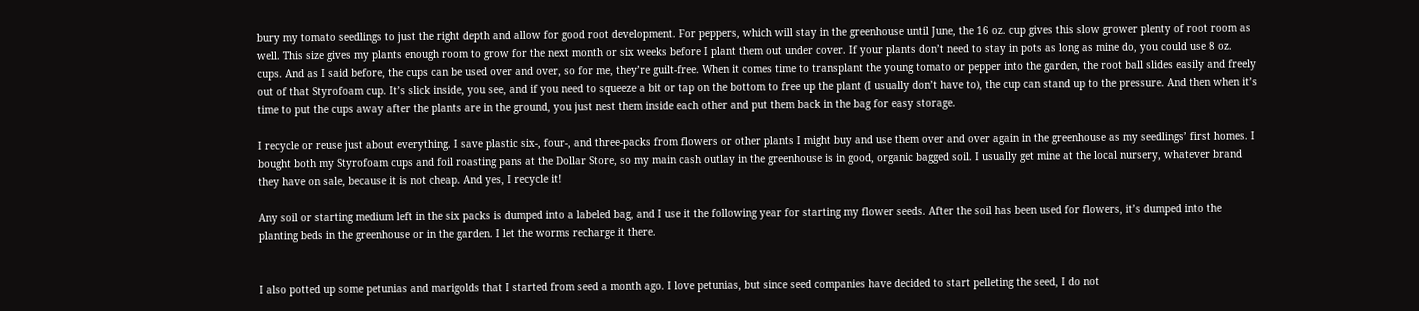bury my tomato seedlings to just the right depth and allow for good root development. For peppers, which will stay in the greenhouse until June, the 16 oz. cup gives this slow grower plenty of root room as well. This size gives my plants enough room to grow for the next month or six weeks before I plant them out under cover. If your plants don’t need to stay in pots as long as mine do, you could use 8 oz. cups. And as I said before, the cups can be used over and over, so for me, they’re guilt-free. When it comes time to transplant the young tomato or pepper into the garden, the root ball slides easily and freely out of that Styrofoam cup. It’s slick inside, you see, and if you need to squeeze a bit or tap on the bottom to free up the plant (I usually don’t have to), the cup can stand up to the pressure. And then when it’s time to put the cups away after the plants are in the ground, you just nest them inside each other and put them back in the bag for easy storage.

I recycle or reuse just about everything. I save plastic six-, four-, and three-packs from flowers or other plants I might buy and use them over and over again in the greenhouse as my seedlings’ first homes. I bought both my Styrofoam cups and foil roasting pans at the Dollar Store, so my main cash outlay in the greenhouse is in good, organic bagged soil. I usually get mine at the local nursery, whatever brand they have on sale, because it is not cheap. And yes, I recycle it!

Any soil or starting medium left in the six packs is dumped into a labeled bag, and I use it the following year for starting my flower seeds. After the soil has been used for flowers, it’s dumped into the planting beds in the greenhouse or in the garden. I let the worms recharge it there.


I also potted up some petunias and marigolds that I started from seed a month ago. I love petunias, but since seed companies have decided to start pelleting the seed, I do not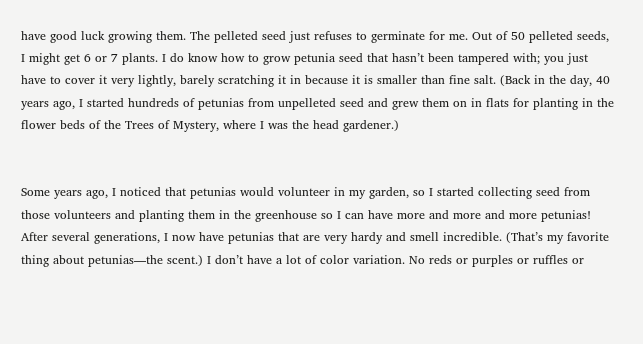have good luck growing them. The pelleted seed just refuses to germinate for me. Out of 50 pelleted seeds, I might get 6 or 7 plants. I do know how to grow petunia seed that hasn’t been tampered with; you just have to cover it very lightly, barely scratching it in because it is smaller than fine salt. (Back in the day, 40 years ago, I started hundreds of petunias from unpelleted seed and grew them on in flats for planting in the flower beds of the Trees of Mystery, where I was the head gardener.)


Some years ago, I noticed that petunias would volunteer in my garden, so I started collecting seed from those volunteers and planting them in the greenhouse so I can have more and more and more petunias! After several generations, I now have petunias that are very hardy and smell incredible. (That’s my favorite thing about petunias—the scent.) I don’t have a lot of color variation. No reds or purples or ruffles or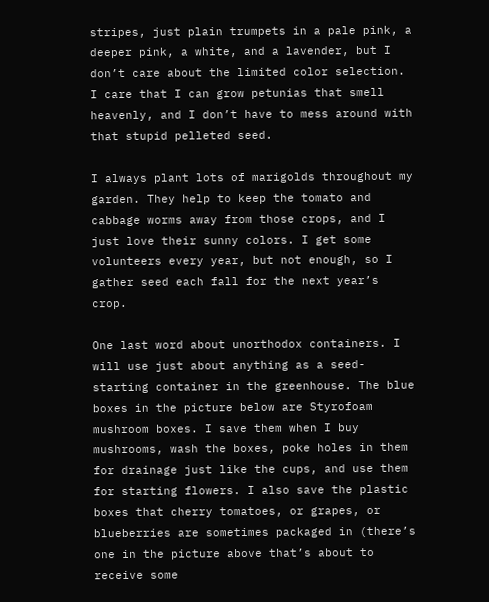stripes, just plain trumpets in a pale pink, a deeper pink, a white, and a lavender, but I don’t care about the limited color selection. I care that I can grow petunias that smell heavenly, and I don’t have to mess around with that stupid pelleted seed.

I always plant lots of marigolds throughout my garden. They help to keep the tomato and cabbage worms away from those crops, and I just love their sunny colors. I get some volunteers every year, but not enough, so I gather seed each fall for the next year’s crop.

One last word about unorthodox containers. I will use just about anything as a seed-starting container in the greenhouse. The blue boxes in the picture below are Styrofoam mushroom boxes. I save them when I buy mushrooms, wash the boxes, poke holes in them for drainage just like the cups, and use them for starting flowers. I also save the plastic boxes that cherry tomatoes, or grapes, or blueberries are sometimes packaged in (there’s one in the picture above that’s about to receive some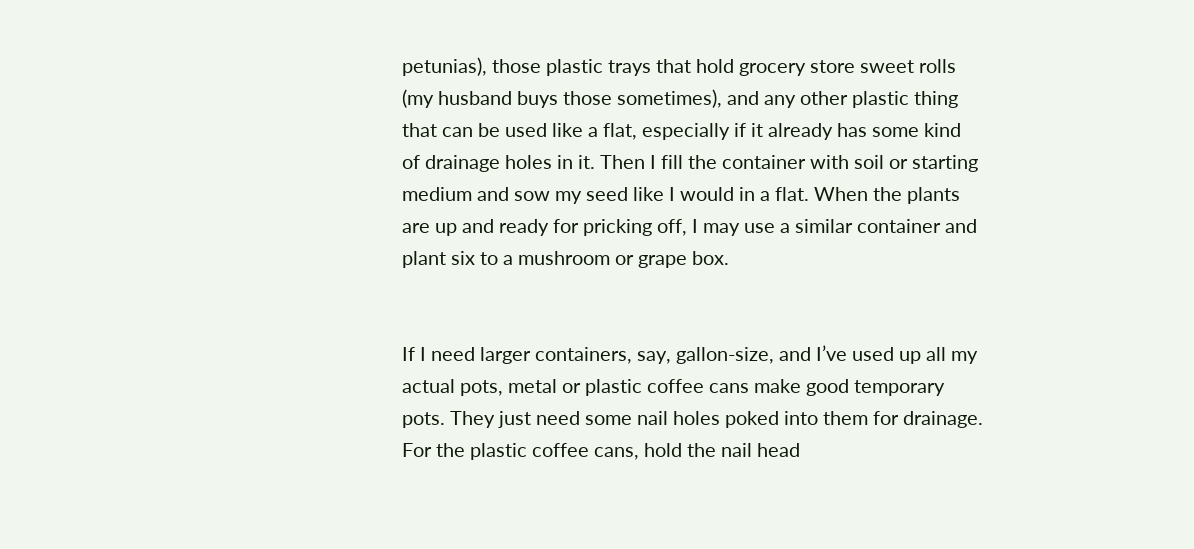petunias), those plastic trays that hold grocery store sweet rolls (my husband buys those sometimes), and any other plastic thing that can be used like a flat, especially if it already has some kind of drainage holes in it. Then I fill the container with soil or starting medium and sow my seed like I would in a flat. When the plants are up and ready for pricking off, I may use a similar container and plant six to a mushroom or grape box.


If I need larger containers, say, gallon-size, and I’ve used up all my actual pots, metal or plastic coffee cans make good temporary pots. They just need some nail holes poked into them for drainage. For the plastic coffee cans, hold the nail head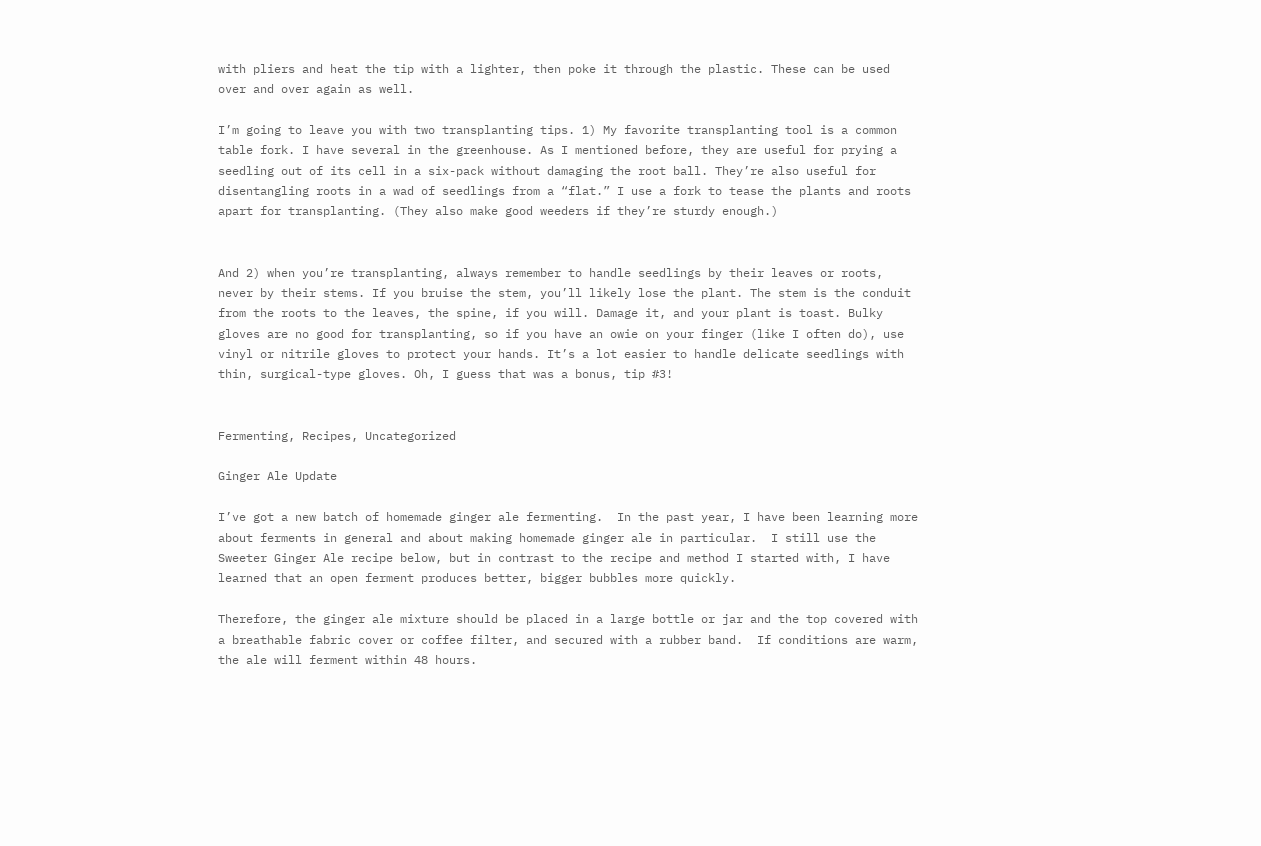with pliers and heat the tip with a lighter, then poke it through the plastic. These can be used over and over again as well.

I’m going to leave you with two transplanting tips. 1) My favorite transplanting tool is a common table fork. I have several in the greenhouse. As I mentioned before, they are useful for prying a seedling out of its cell in a six-pack without damaging the root ball. They’re also useful for disentangling roots in a wad of seedlings from a “flat.” I use a fork to tease the plants and roots apart for transplanting. (They also make good weeders if they’re sturdy enough.)


And 2) when you’re transplanting, always remember to handle seedlings by their leaves or roots, never by their stems. If you bruise the stem, you’ll likely lose the plant. The stem is the conduit from the roots to the leaves, the spine, if you will. Damage it, and your plant is toast. Bulky gloves are no good for transplanting, so if you have an owie on your finger (like I often do), use vinyl or nitrile gloves to protect your hands. It’s a lot easier to handle delicate seedlings with thin, surgical-type gloves. Oh, I guess that was a bonus, tip #3!


Fermenting, Recipes, Uncategorized

Ginger Ale Update

I’ve got a new batch of homemade ginger ale fermenting.  In the past year, I have been learning more about ferments in general and about making homemade ginger ale in particular.  I still use the Sweeter Ginger Ale recipe below, but in contrast to the recipe and method I started with, I have learned that an open ferment produces better, bigger bubbles more quickly.

Therefore, the ginger ale mixture should be placed in a large bottle or jar and the top covered with a breathable fabric cover or coffee filter, and secured with a rubber band.  If conditions are warm, the ale will ferment within 48 hours.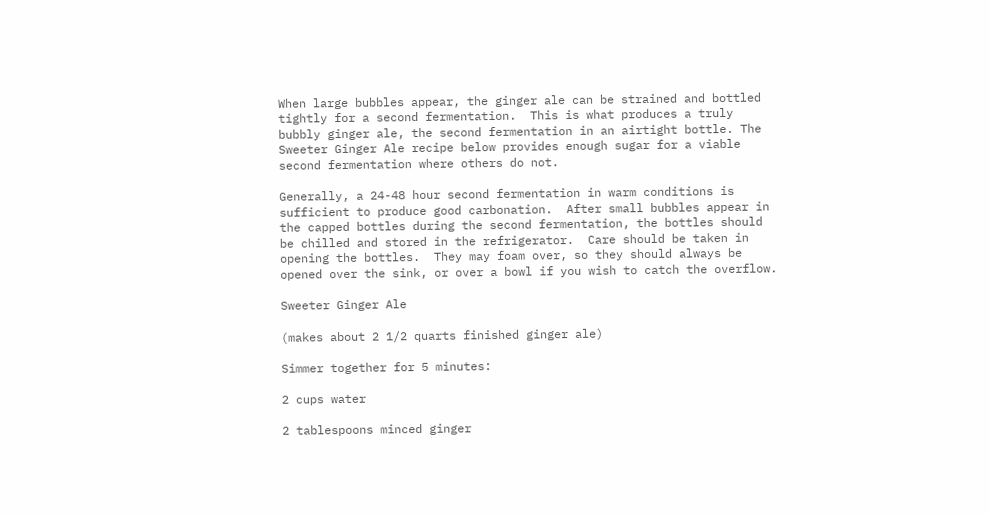When large bubbles appear, the ginger ale can be strained and bottled tightly for a second fermentation.  This is what produces a truly bubbly ginger ale, the second fermentation in an airtight bottle. The Sweeter Ginger Ale recipe below provides enough sugar for a viable second fermentation where others do not.

Generally, a 24-48 hour second fermentation in warm conditions is sufficient to produce good carbonation.  After small bubbles appear in the capped bottles during the second fermentation, the bottles should be chilled and stored in the refrigerator.  Care should be taken in opening the bottles.  They may foam over, so they should always be opened over the sink, or over a bowl if you wish to catch the overflow.

Sweeter Ginger Ale

(makes about 2 1/2 quarts finished ginger ale)

Simmer together for 5 minutes:

2 cups water

2 tablespoons minced ginger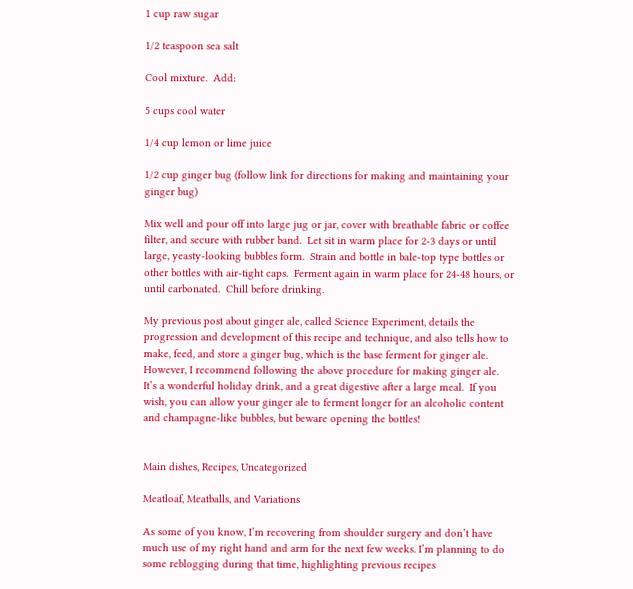1 cup raw sugar

1/2 teaspoon sea salt

Cool mixture.  Add:

5 cups cool water

1/4 cup lemon or lime juice

1/2 cup ginger bug (follow link for directions for making and maintaining your ginger bug)

Mix well and pour off into large jug or jar, cover with breathable fabric or coffee filter, and secure with rubber band.  Let sit in warm place for 2-3 days or until large, yeasty-looking bubbles form.  Strain and bottle in bale-top type bottles or other bottles with air-tight caps.  Ferment again in warm place for 24-48 hours, or until carbonated.  Chill before drinking.

My previous post about ginger ale, called Science Experiment, details the progression and development of this recipe and technique, and also tells how to make, feed, and store a ginger bug, which is the base ferment for ginger ale.  However, I recommend following the above procedure for making ginger ale.  It’s a wonderful holiday drink, and a great digestive after a large meal.  If you wish, you can allow your ginger ale to ferment longer for an alcoholic content and champagne-like bubbles, but beware opening the bottles!


Main dishes, Recipes, Uncategorized

Meatloaf, Meatballs, and Variations

As some of you know, I’m recovering from shoulder surgery and don’t have much use of my right hand and arm for the next few weeks. I’m planning to do some reblogging during that time, highlighting previous recipes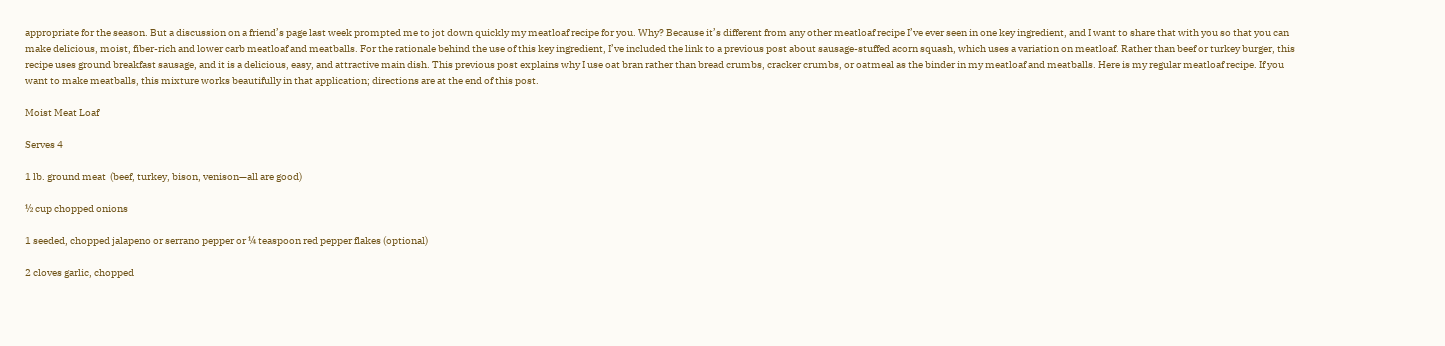appropriate for the season. But a discussion on a friend’s page last week prompted me to jot down quickly my meatloaf recipe for you. Why? Because it’s different from any other meatloaf recipe I’ve ever seen in one key ingredient, and I want to share that with you so that you can make delicious, moist, fiber-rich and lower carb meatloaf and meatballs. For the rationale behind the use of this key ingredient, I’ve included the link to a previous post about sausage-stuffed acorn squash, which uses a variation on meatloaf. Rather than beef or turkey burger, this recipe uses ground breakfast sausage, and it is a delicious, easy, and attractive main dish. This previous post explains why I use oat bran rather than bread crumbs, cracker crumbs, or oatmeal as the binder in my meatloaf and meatballs. Here is my regular meatloaf recipe. If you want to make meatballs, this mixture works beautifully in that application; directions are at the end of this post.

Moist Meat Loaf

Serves 4

1 lb. ground meat  (beef, turkey, bison, venison—all are good)

½ cup chopped onions

1 seeded, chopped jalapeno or serrano pepper or ¼ teaspoon red pepper flakes (optional)

2 cloves garlic, chopped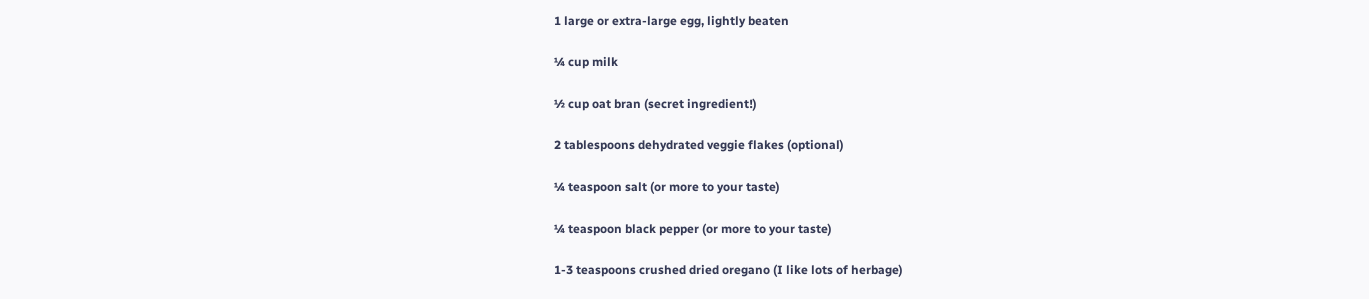1 large or extra-large egg, lightly beaten

¼ cup milk

½ cup oat bran (secret ingredient!)

2 tablespoons dehydrated veggie flakes (optional)

¼ teaspoon salt (or more to your taste)

¼ teaspoon black pepper (or more to your taste)

1-3 teaspoons crushed dried oregano (I like lots of herbage)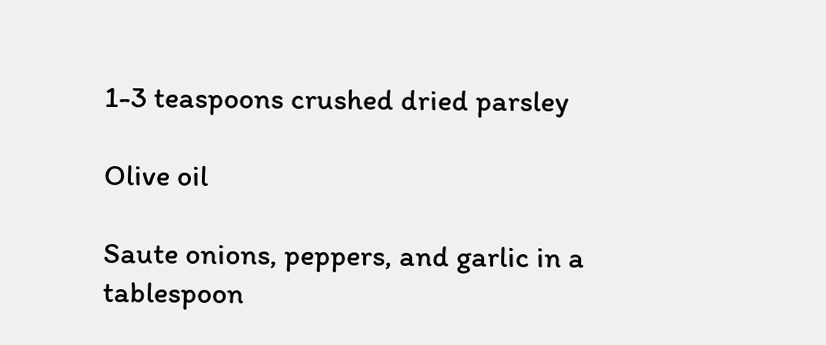1-3 teaspoons crushed dried parsley

Olive oil

Saute onions, peppers, and garlic in a tablespoon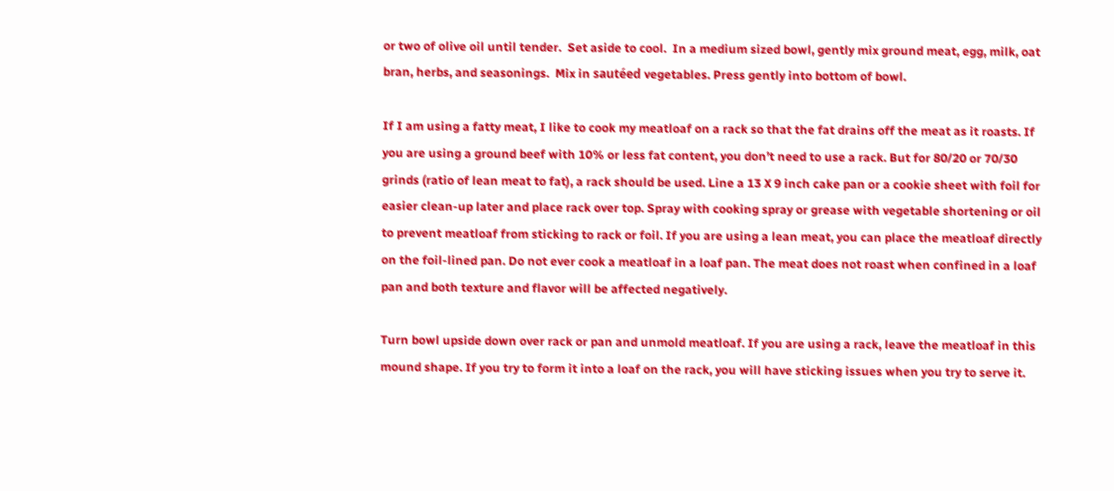or two of olive oil until tender.  Set aside to cool.  In a medium sized bowl, gently mix ground meat, egg, milk, oat bran, herbs, and seasonings.  Mix in sautéed vegetables. Press gently into bottom of bowl.

If I am using a fatty meat, I like to cook my meatloaf on a rack so that the fat drains off the meat as it roasts. If you are using a ground beef with 10% or less fat content, you don’t need to use a rack. But for 80/20 or 70/30 grinds (ratio of lean meat to fat), a rack should be used. Line a 13 X 9 inch cake pan or a cookie sheet with foil for easier clean-up later and place rack over top. Spray with cooking spray or grease with vegetable shortening or oil to prevent meatloaf from sticking to rack or foil. If you are using a lean meat, you can place the meatloaf directly on the foil-lined pan. Do not ever cook a meatloaf in a loaf pan. The meat does not roast when confined in a loaf pan and both texture and flavor will be affected negatively.

Turn bowl upside down over rack or pan and unmold meatloaf. If you are using a rack, leave the meatloaf in this mound shape. If you try to form it into a loaf on the rack, you will have sticking issues when you try to serve it.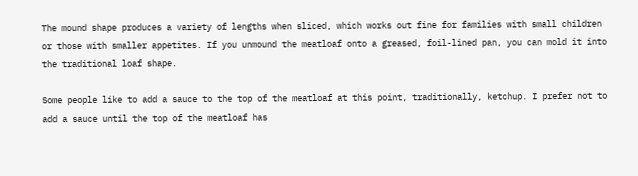The mound shape produces a variety of lengths when sliced, which works out fine for families with small children or those with smaller appetites. If you unmound the meatloaf onto a greased, foil-lined pan, you can mold it into the traditional loaf shape.

Some people like to add a sauce to the top of the meatloaf at this point, traditionally, ketchup. I prefer not to add a sauce until the top of the meatloaf has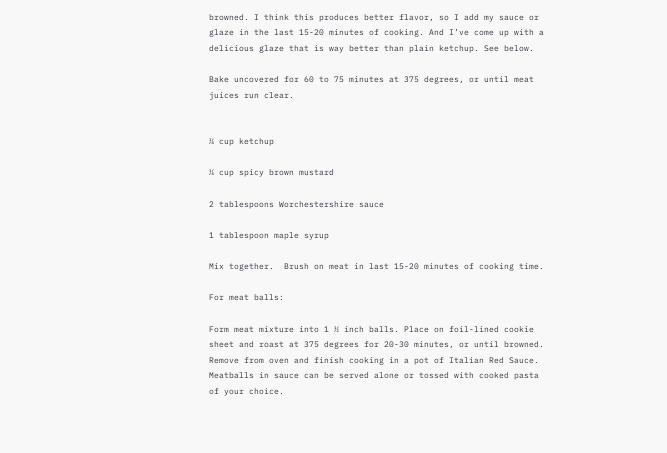browned. I think this produces better flavor, so I add my sauce or glaze in the last 15-20 minutes of cooking. And I’ve come up with a delicious glaze that is way better than plain ketchup. See below.

Bake uncovered for 60 to 75 minutes at 375 degrees, or until meat juices run clear.


¼ cup ketchup

¼ cup spicy brown mustard

2 tablespoons Worchestershire sauce

1 tablespoon maple syrup

Mix together.  Brush on meat in last 15-20 minutes of cooking time.

For meat balls:

Form meat mixture into 1 ½ inch balls. Place on foil-lined cookie sheet and roast at 375 degrees for 20-30 minutes, or until browned. Remove from oven and finish cooking in a pot of Italian Red Sauce. Meatballs in sauce can be served alone or tossed with cooked pasta of your choice.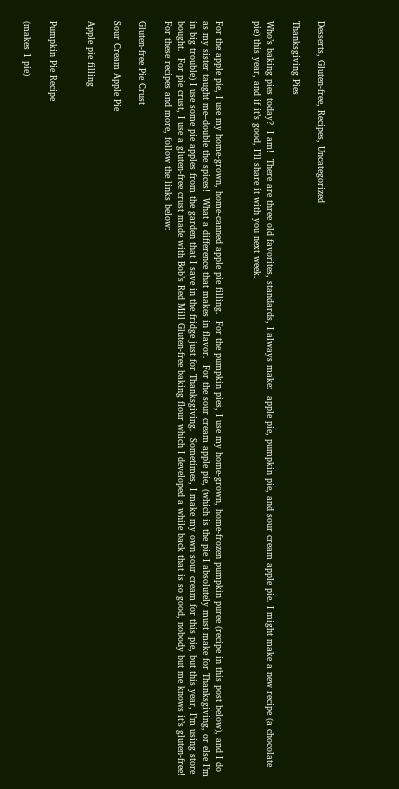Desserts, Gluten-free, Recipes, Uncategorized

Thanksgiving Pies

Who’s baking pies today?  I am!  There are three old favorites, standards, I always make:  apple pie, pumpkin pie, and sour cream apple pie. I might make a new recipe (a chocolate pie) this year, and if it’s good, I’ll share it with you next week.


For the apple pie, I use my home-grown, home-canned apple pie filling.  For the pumpkin pies, I use my home-grown, home-frozen pumpkin puree (recipe in this post below), and I do as my sister taught me–double the spices!  What a difference that makes in flavor.  For the sour cream apple pie, (which is the pie I absolutely must make for Thanksgiving, or else I’m in big trouble) I use some pie apples from the garden that I save in the fridge just for Thanksgiving.  Sometimes, I make my own sour cream for this pie, but this year, I’m using store bought.  For pie crust, I use a gluten-free crust made with Bob’s Red Mill Gluten-free baking flour which I developed a while back that is so good, nobody but me knows it’s gluten-free!  For these recipes and more, follow the links below:

Gluten-free Pie Crust

Sour Cream Apple Pie

Apple pie filling


Pumpkin Pie Recipe

(makes 1 pie)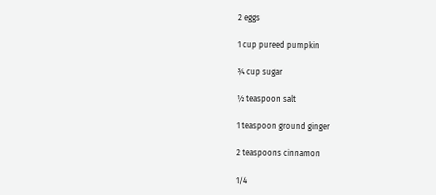2 eggs

1 cup pureed pumpkin

¾ cup sugar

½ teaspoon salt

1 teaspoon ground ginger

2 teaspoons cinnamon

1/4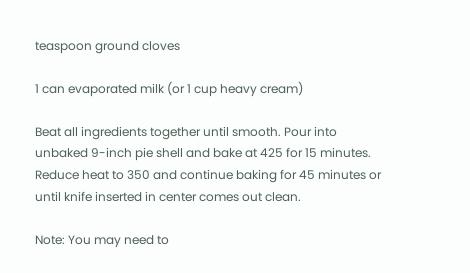teaspoon ground cloves

1 can evaporated milk (or 1 cup heavy cream)

Beat all ingredients together until smooth. Pour into unbaked 9-inch pie shell and bake at 425 for 15 minutes. Reduce heat to 350 and continue baking for 45 minutes or until knife inserted in center comes out clean.

Note: You may need to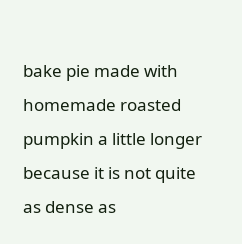bake pie made with homemade roasted pumpkin a little longer because it is not quite as dense as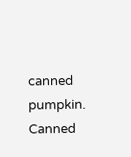canned pumpkin.  Canned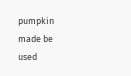pumpkin made be used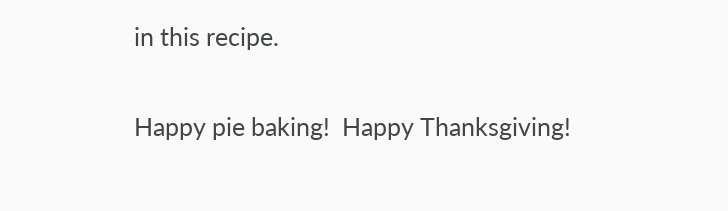in this recipe.

Happy pie baking!  Happy Thanksgiving!